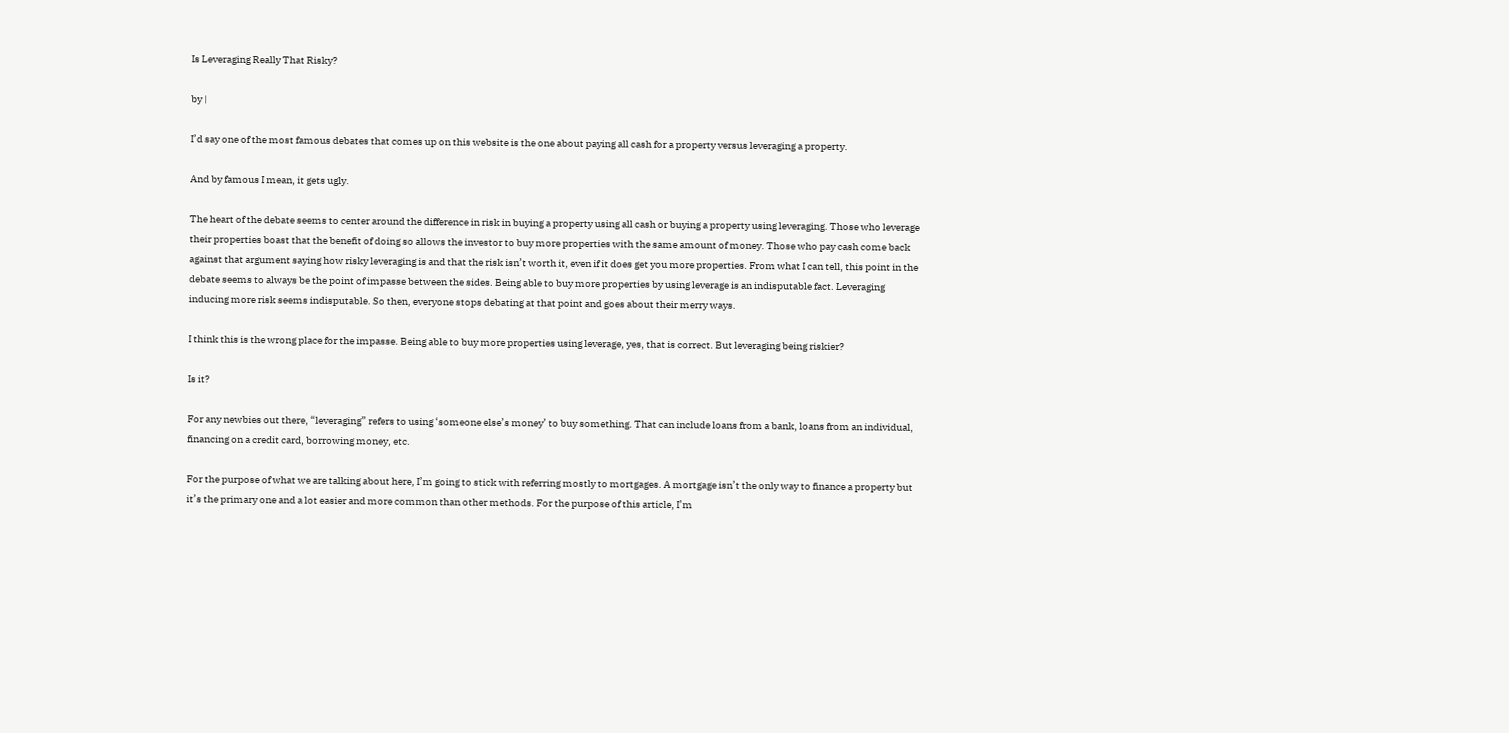Is Leveraging Really That Risky?

by |

I’d say one of the most famous debates that comes up on this website is the one about paying all cash for a property versus leveraging a property.

And by famous I mean, it gets ugly.

The heart of the debate seems to center around the difference in risk in buying a property using all cash or buying a property using leveraging. Those who leverage their properties boast that the benefit of doing so allows the investor to buy more properties with the same amount of money. Those who pay cash come back against that argument saying how risky leveraging is and that the risk isn’t worth it, even if it does get you more properties. From what I can tell, this point in the debate seems to always be the point of impasse between the sides. Being able to buy more properties by using leverage is an indisputable fact. Leveraging inducing more risk seems indisputable. So then, everyone stops debating at that point and goes about their merry ways.

I think this is the wrong place for the impasse. Being able to buy more properties using leverage, yes, that is correct. But leveraging being riskier?

Is it?

For any newbies out there, “leveraging” refers to using ‘someone else’s money’ to buy something. That can include loans from a bank, loans from an individual, financing on a credit card, borrowing money, etc.

For the purpose of what we are talking about here, I’m going to stick with referring mostly to mortgages. A mortgage isn’t the only way to finance a property but it’s the primary one and a lot easier and more common than other methods. For the purpose of this article, I’m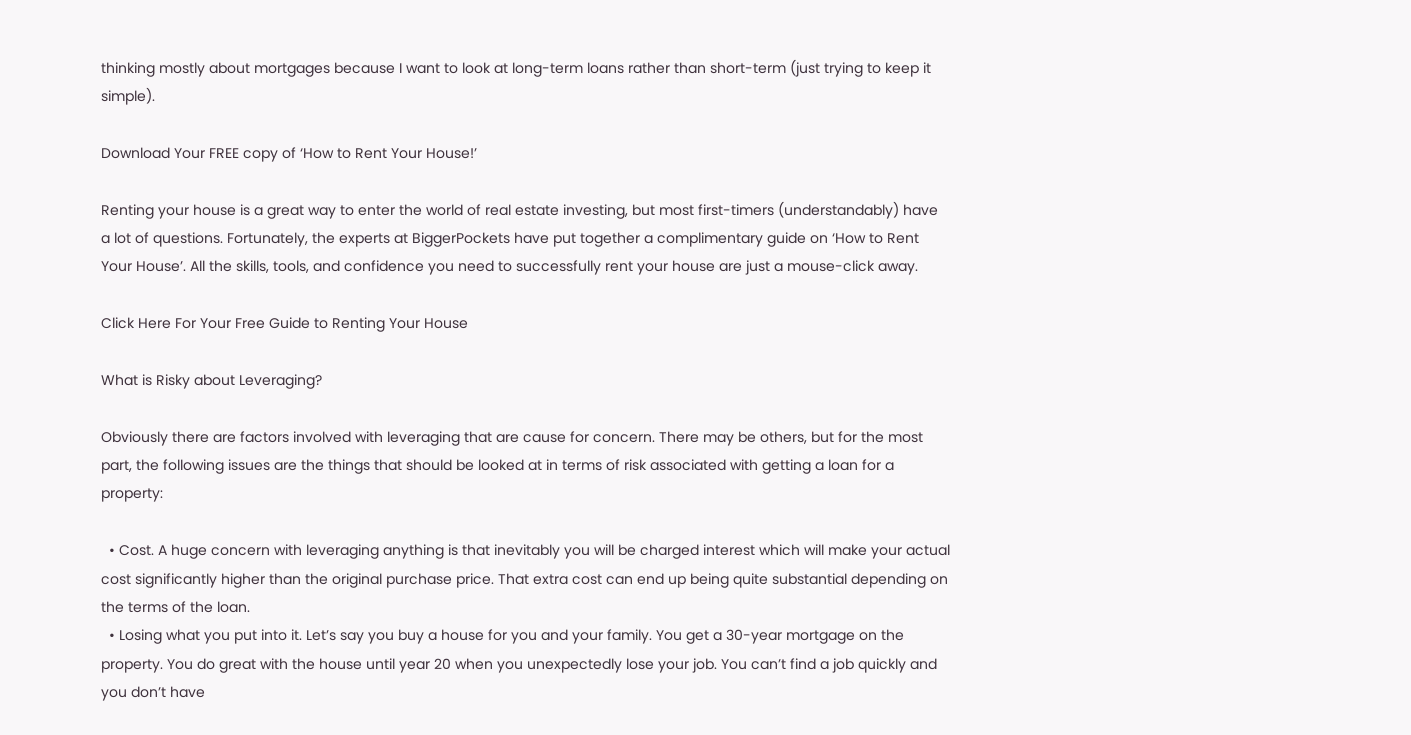thinking mostly about mortgages because I want to look at long-term loans rather than short-term (just trying to keep it simple).

Download Your FREE copy of ‘How to Rent Your House!’

Renting your house is a great way to enter the world of real estate investing, but most first-timers (understandably) have a lot of questions. Fortunately, the experts at BiggerPockets have put together a complimentary guide on ‘How to Rent Your House’. All the skills, tools, and confidence you need to successfully rent your house are just a mouse-click away.

Click Here For Your Free Guide to Renting Your House

What is Risky about Leveraging?

Obviously there are factors involved with leveraging that are cause for concern. There may be others, but for the most part, the following issues are the things that should be looked at in terms of risk associated with getting a loan for a property:

  • Cost. A huge concern with leveraging anything is that inevitably you will be charged interest which will make your actual cost significantly higher than the original purchase price. That extra cost can end up being quite substantial depending on the terms of the loan.
  • Losing what you put into it. Let’s say you buy a house for you and your family. You get a 30-year mortgage on the property. You do great with the house until year 20 when you unexpectedly lose your job. You can’t find a job quickly and you don’t have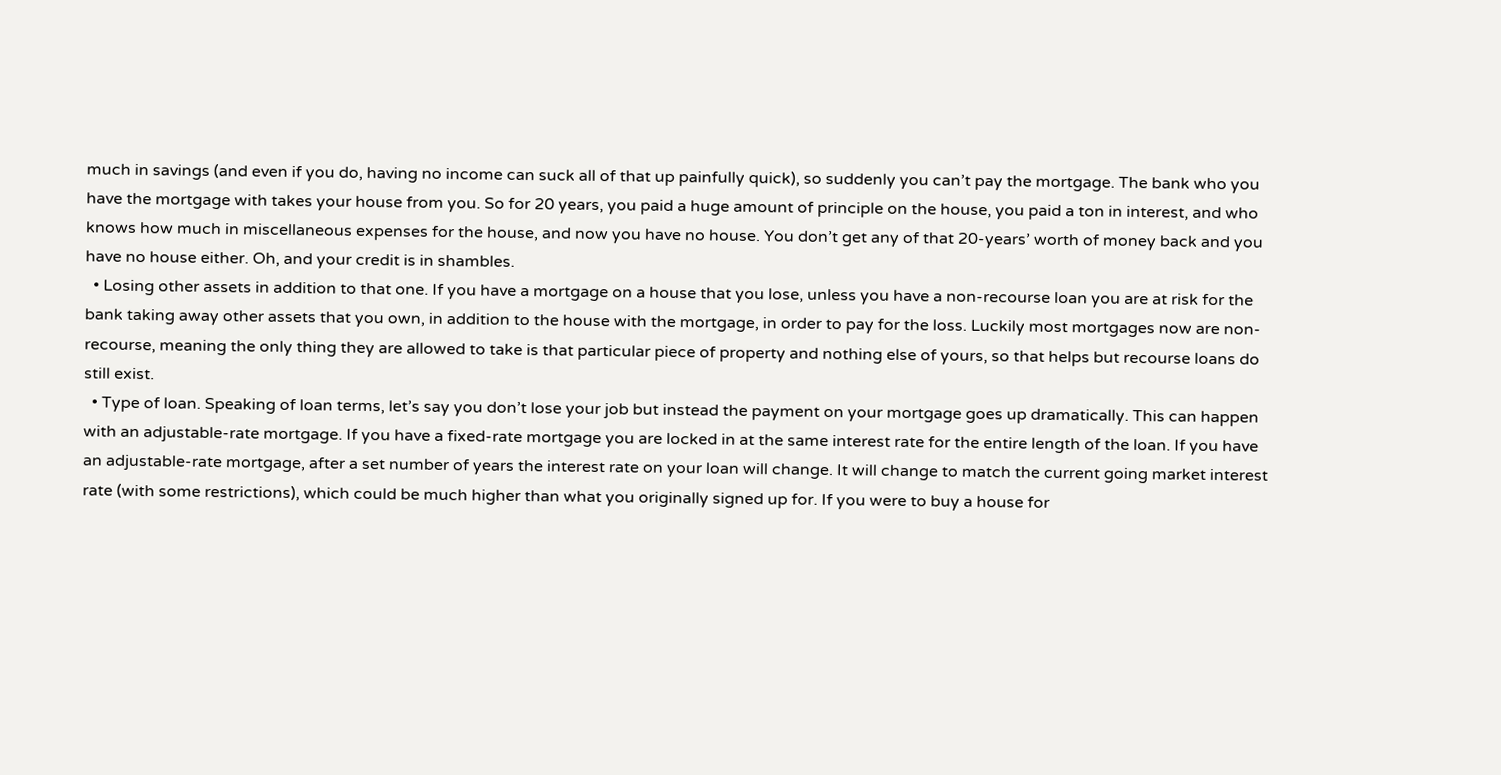much in savings (and even if you do, having no income can suck all of that up painfully quick), so suddenly you can’t pay the mortgage. The bank who you have the mortgage with takes your house from you. So for 20 years, you paid a huge amount of principle on the house, you paid a ton in interest, and who knows how much in miscellaneous expenses for the house, and now you have no house. You don’t get any of that 20-years’ worth of money back and you have no house either. Oh, and your credit is in shambles.
  • Losing other assets in addition to that one. If you have a mortgage on a house that you lose, unless you have a non-recourse loan you are at risk for the bank taking away other assets that you own, in addition to the house with the mortgage, in order to pay for the loss. Luckily most mortgages now are non-recourse, meaning the only thing they are allowed to take is that particular piece of property and nothing else of yours, so that helps but recourse loans do still exist.
  • Type of loan. Speaking of loan terms, let’s say you don’t lose your job but instead the payment on your mortgage goes up dramatically. This can happen with an adjustable-rate mortgage. If you have a fixed-rate mortgage you are locked in at the same interest rate for the entire length of the loan. If you have an adjustable-rate mortgage, after a set number of years the interest rate on your loan will change. It will change to match the current going market interest rate (with some restrictions), which could be much higher than what you originally signed up for. If you were to buy a house for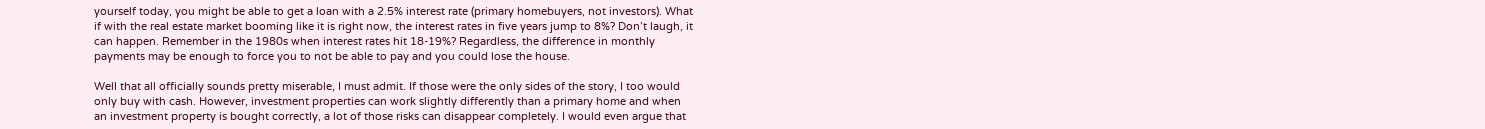yourself today, you might be able to get a loan with a 2.5% interest rate (primary homebuyers, not investors). What if with the real estate market booming like it is right now, the interest rates in five years jump to 8%? Don’t laugh, it can happen. Remember in the 1980s when interest rates hit 18-19%? Regardless, the difference in monthly payments may be enough to force you to not be able to pay and you could lose the house.

Well that all officially sounds pretty miserable, I must admit. If those were the only sides of the story, I too would only buy with cash. However, investment properties can work slightly differently than a primary home and when an investment property is bought correctly, a lot of those risks can disappear completely. I would even argue that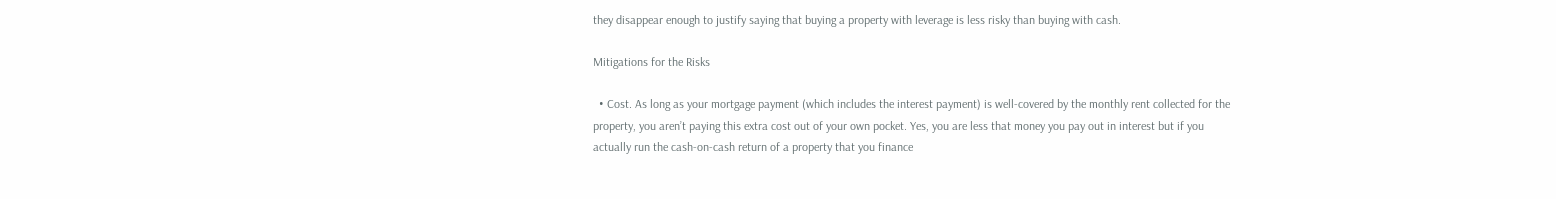they disappear enough to justify saying that buying a property with leverage is less risky than buying with cash.

Mitigations for the Risks

  • Cost. As long as your mortgage payment (which includes the interest payment) is well-covered by the monthly rent collected for the property, you aren’t paying this extra cost out of your own pocket. Yes, you are less that money you pay out in interest but if you actually run the cash-on-cash return of a property that you finance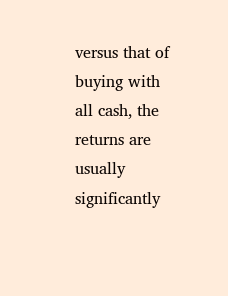versus that of buying with all cash, the returns are usually significantly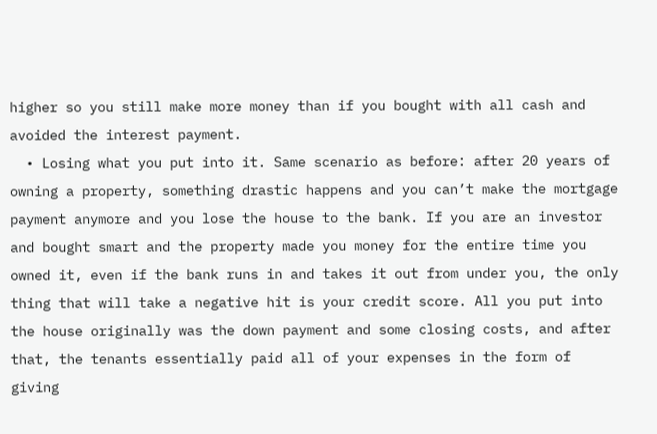higher so you still make more money than if you bought with all cash and avoided the interest payment.
  • Losing what you put into it. Same scenario as before: after 20 years of owning a property, something drastic happens and you can’t make the mortgage payment anymore and you lose the house to the bank. If you are an investor and bought smart and the property made you money for the entire time you owned it, even if the bank runs in and takes it out from under you, the only thing that will take a negative hit is your credit score. All you put into the house originally was the down payment and some closing costs, and after that, the tenants essentially paid all of your expenses in the form of giving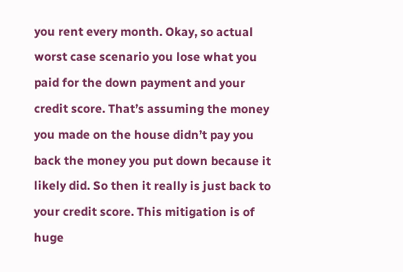you rent every month. Okay, so actual worst case scenario you lose what you paid for the down payment and your credit score. That’s assuming the money you made on the house didn’t pay you back the money you put down because it likely did. So then it really is just back to your credit score. This mitigation is of huge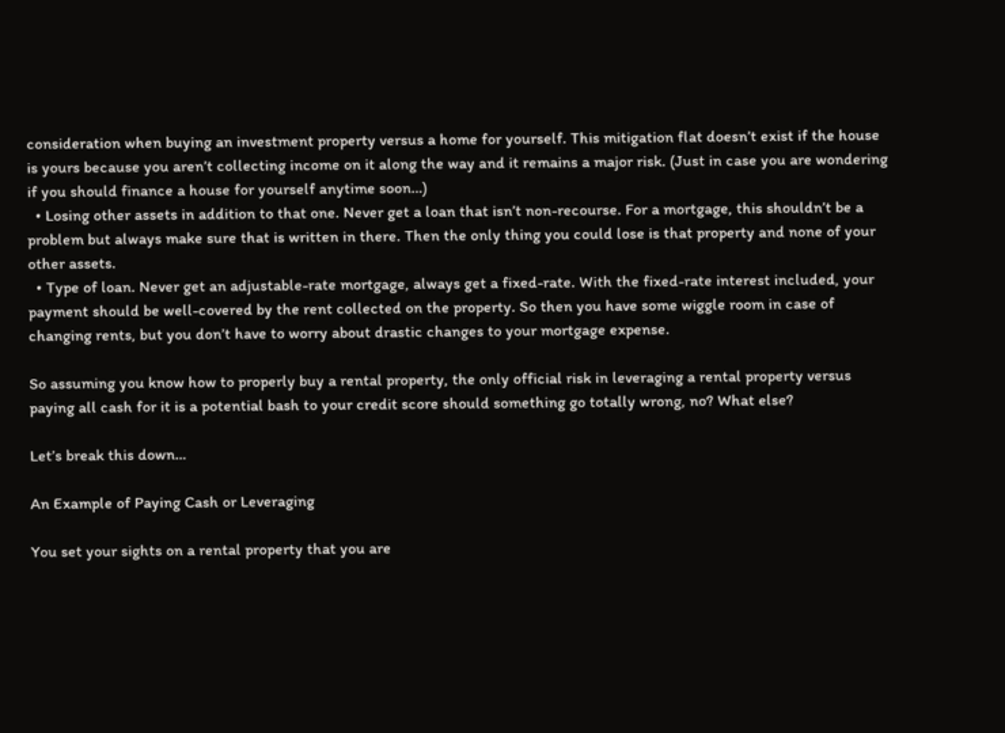consideration when buying an investment property versus a home for yourself. This mitigation flat doesn’t exist if the house is yours because you aren’t collecting income on it along the way and it remains a major risk. (Just in case you are wondering if you should finance a house for yourself anytime soon…)
  • Losing other assets in addition to that one. Never get a loan that isn’t non-recourse. For a mortgage, this shouldn’t be a problem but always make sure that is written in there. Then the only thing you could lose is that property and none of your other assets.
  • Type of loan. Never get an adjustable-rate mortgage, always get a fixed-rate. With the fixed-rate interest included, your payment should be well-covered by the rent collected on the property. So then you have some wiggle room in case of changing rents, but you don’t have to worry about drastic changes to your mortgage expense.

So assuming you know how to properly buy a rental property, the only official risk in leveraging a rental property versus paying all cash for it is a potential bash to your credit score should something go totally wrong, no? What else?

Let’s break this down…

An Example of Paying Cash or Leveraging

You set your sights on a rental property that you are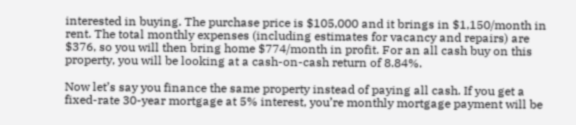interested in buying. The purchase price is $105,000 and it brings in $1,150/month in rent. The total monthly expenses (including estimates for vacancy and repairs) are $376, so you will then bring home $774/month in profit. For an all cash buy on this property, you will be looking at a cash-on-cash return of 8.84%.

Now let’s say you finance the same property instead of paying all cash. If you get a fixed-rate 30-year mortgage at 5% interest, you’re monthly mortgage payment will be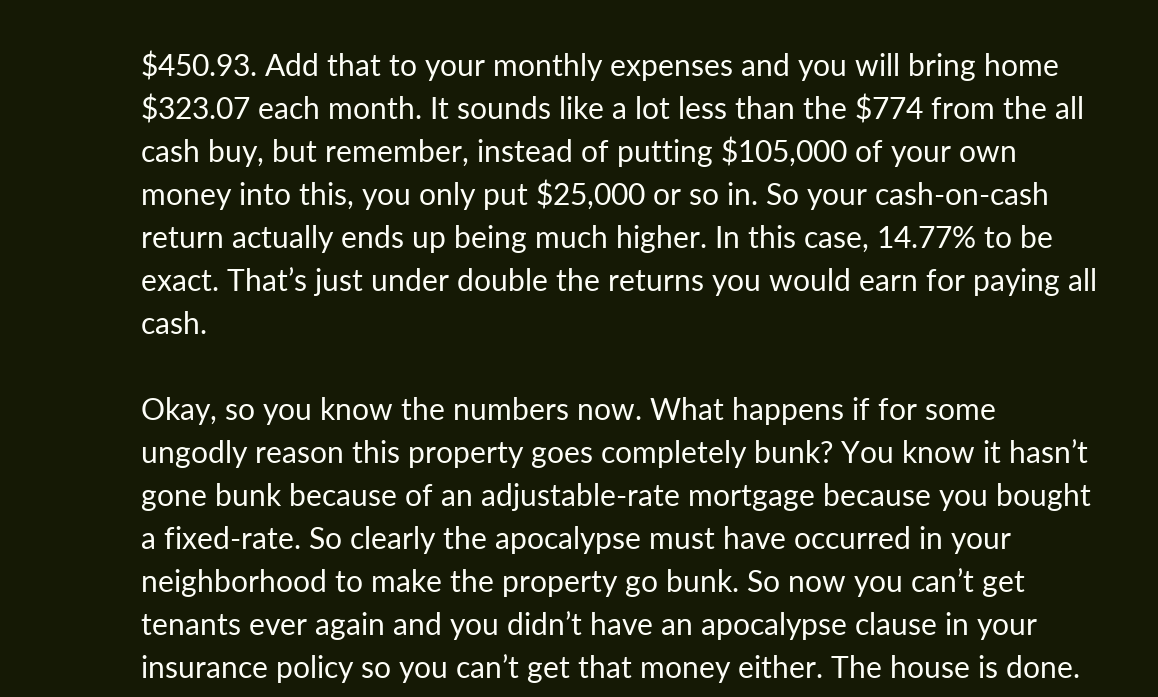$450.93. Add that to your monthly expenses and you will bring home $323.07 each month. It sounds like a lot less than the $774 from the all cash buy, but remember, instead of putting $105,000 of your own money into this, you only put $25,000 or so in. So your cash-on-cash return actually ends up being much higher. In this case, 14.77% to be exact. That’s just under double the returns you would earn for paying all cash.

Okay, so you know the numbers now. What happens if for some ungodly reason this property goes completely bunk? You know it hasn’t gone bunk because of an adjustable-rate mortgage because you bought a fixed-rate. So clearly the apocalypse must have occurred in your neighborhood to make the property go bunk. So now you can’t get tenants ever again and you didn’t have an apocalypse clause in your insurance policy so you can’t get that money either. The house is done.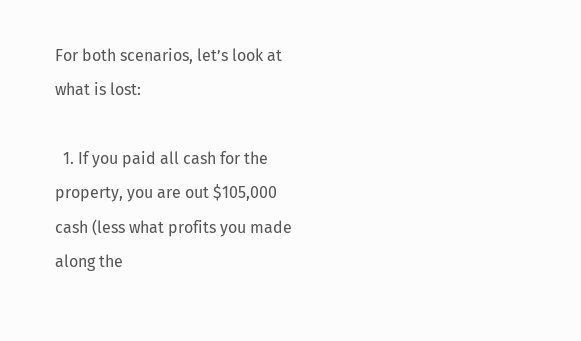For both scenarios, let’s look at what is lost:

  1. If you paid all cash for the property, you are out $105,000 cash (less what profits you made along the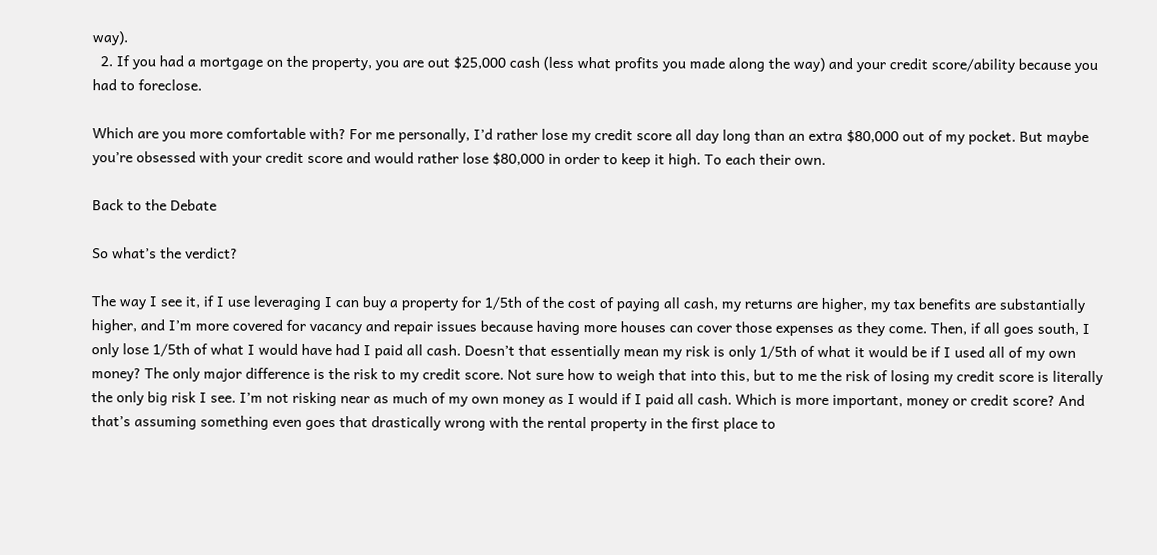way).
  2. If you had a mortgage on the property, you are out $25,000 cash (less what profits you made along the way) and your credit score/ability because you had to foreclose.

Which are you more comfortable with? For me personally, I’d rather lose my credit score all day long than an extra $80,000 out of my pocket. But maybe you’re obsessed with your credit score and would rather lose $80,000 in order to keep it high. To each their own.

Back to the Debate

So what’s the verdict?

The way I see it, if I use leveraging I can buy a property for 1/5th of the cost of paying all cash, my returns are higher, my tax benefits are substantially higher, and I’m more covered for vacancy and repair issues because having more houses can cover those expenses as they come. Then, if all goes south, I only lose 1/5th of what I would have had I paid all cash. Doesn’t that essentially mean my risk is only 1/5th of what it would be if I used all of my own money? The only major difference is the risk to my credit score. Not sure how to weigh that into this, but to me the risk of losing my credit score is literally the only big risk I see. I’m not risking near as much of my own money as I would if I paid all cash. Which is more important, money or credit score? And that’s assuming something even goes that drastically wrong with the rental property in the first place to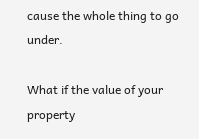cause the whole thing to go under.

What if the value of your property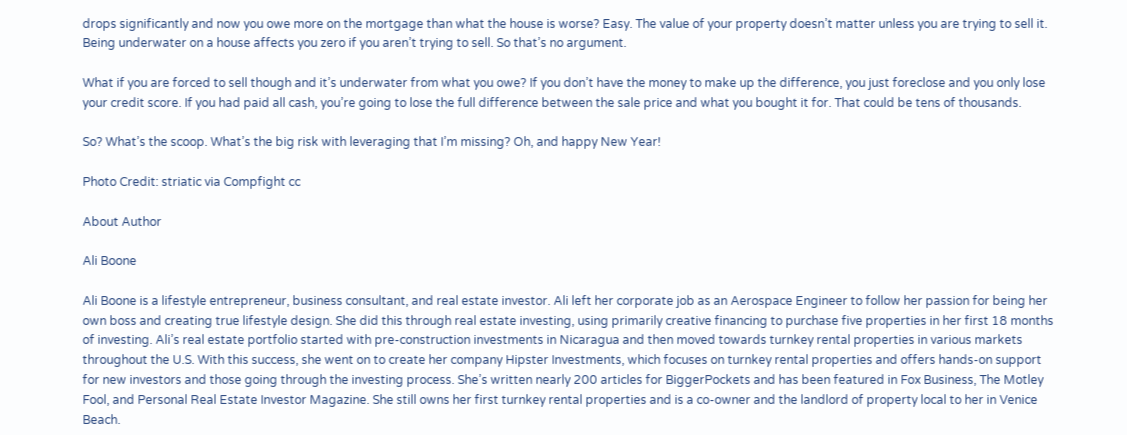drops significantly and now you owe more on the mortgage than what the house is worse? Easy. The value of your property doesn’t matter unless you are trying to sell it. Being underwater on a house affects you zero if you aren’t trying to sell. So that’s no argument.

What if you are forced to sell though and it’s underwater from what you owe? If you don’t have the money to make up the difference, you just foreclose and you only lose your credit score. If you had paid all cash, you’re going to lose the full difference between the sale price and what you bought it for. That could be tens of thousands.

So? What’s the scoop. What’s the big risk with leveraging that I’m missing? Oh, and happy New Year!

Photo Credit: striatic via Compfight cc

About Author

Ali Boone

Ali Boone is a lifestyle entrepreneur, business consultant, and real estate investor. Ali left her corporate job as an Aerospace Engineer to follow her passion for being her own boss and creating true lifestyle design. She did this through real estate investing, using primarily creative financing to purchase five properties in her first 18 months of investing. Ali’s real estate portfolio started with pre-construction investments in Nicaragua and then moved towards turnkey rental properties in various markets throughout the U.S. With this success, she went on to create her company Hipster Investments, which focuses on turnkey rental properties and offers hands-on support for new investors and those going through the investing process. She’s written nearly 200 articles for BiggerPockets and has been featured in Fox Business, The Motley Fool, and Personal Real Estate Investor Magazine. She still owns her first turnkey rental properties and is a co-owner and the landlord of property local to her in Venice Beach.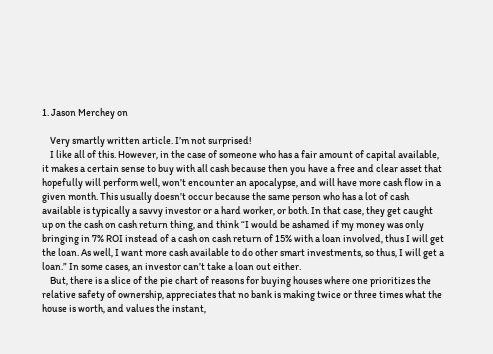1. Jason Merchey on

    Very smartly written article. I’m not surprised!
    I like all of this. However, in the case of someone who has a fair amount of capital available, it makes a certain sense to buy with all cash because then you have a free and clear asset that hopefully will perform well, won’t encounter an apocalypse, and will have more cash flow in a given month. This usually doesn’t occur because the same person who has a lot of cash available is typically a savvy investor or a hard worker, or both. In that case, they get caught up on the cash on cash return thing, and think “I would be ashamed if my money was only bringing in 7% ROI instead of a cash on cash return of 15% with a loan involved, thus I will get the loan. As well, I want more cash available to do other smart investments, so thus, I will get a loan.” In some cases, an investor can’t take a loan out either.
    But, there is a slice of the pie chart of reasons for buying houses where one prioritizes the relative safety of ownership, appreciates that no bank is making twice or three times what the house is worth, and values the instant,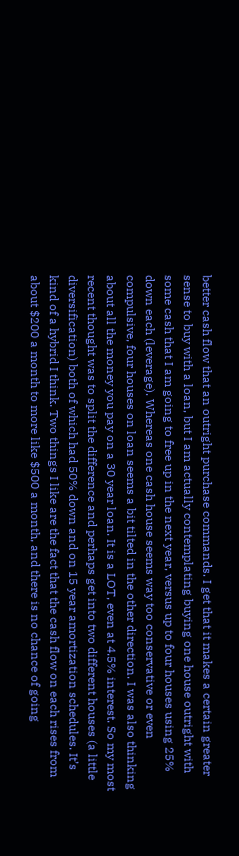better cash flow that an outright purchase commands. I get that it makes a certain greater sense to buy with a loan, but I am actually contemplating buying one house outright with some cash that I am going to free up in the next year, versus up to four houses using 25% down each (leverage). Whereas one cash house seems way too conservative or even compulsive, four houses on loan seems a bit tilted in the other direction. I was also thinking about all the money you pay on a 30 year loan. It is a LOT, even at 4.5% interest. So my most recent thought was to split the difference and perhaps get into two different houses (a little diversification) both of which had 50% down and on 15 year amortization schedules. It’s kind of a hybrid I think. Two things I like are the fact that the cash flow on each rises from about $200 a month to more like $500 a month, and there is no chance of going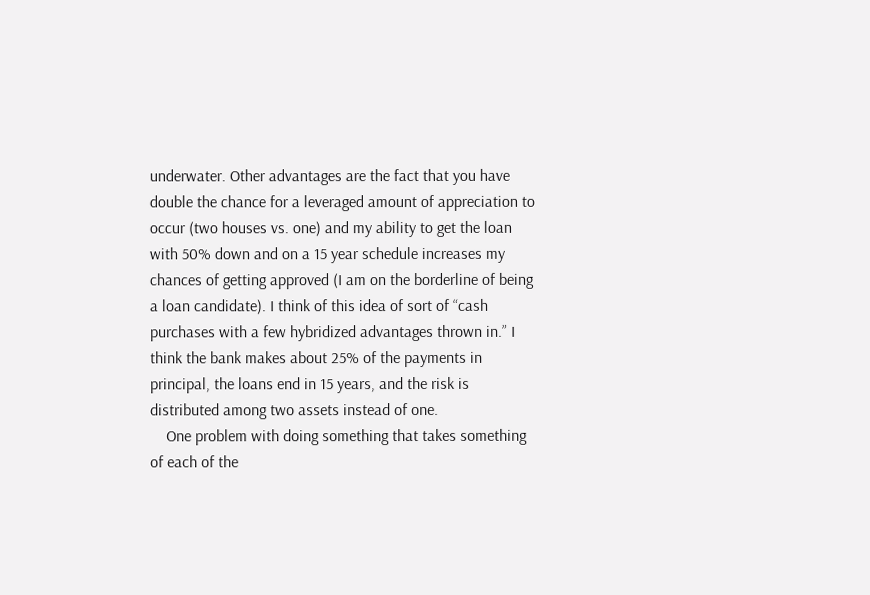underwater. Other advantages are the fact that you have double the chance for a leveraged amount of appreciation to occur (two houses vs. one) and my ability to get the loan with 50% down and on a 15 year schedule increases my chances of getting approved (I am on the borderline of being a loan candidate). I think of this idea of sort of “cash purchases with a few hybridized advantages thrown in.” I think the bank makes about 25% of the payments in principal, the loans end in 15 years, and the risk is distributed among two assets instead of one.
    One problem with doing something that takes something of each of the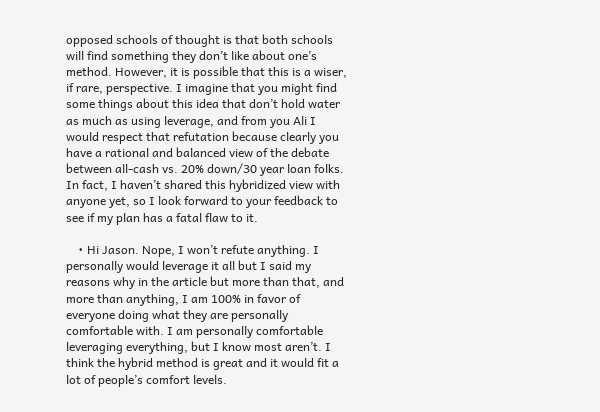opposed schools of thought is that both schools will find something they don’t like about one’s method. However, it is possible that this is a wiser, if rare, perspective. I imagine that you might find some things about this idea that don’t hold water as much as using leverage, and from you Ali I would respect that refutation because clearly you have a rational and balanced view of the debate between all-cash vs. 20% down/30 year loan folks. In fact, I haven’t shared this hybridized view with anyone yet, so I look forward to your feedback to see if my plan has a fatal flaw to it.

    • Hi Jason. Nope, I won’t refute anything. I personally would leverage it all but I said my reasons why in the article but more than that, and more than anything, I am 100% in favor of everyone doing what they are personally comfortable with. I am personally comfortable leveraging everything, but I know most aren’t. I think the hybrid method is great and it would fit a lot of people’s comfort levels.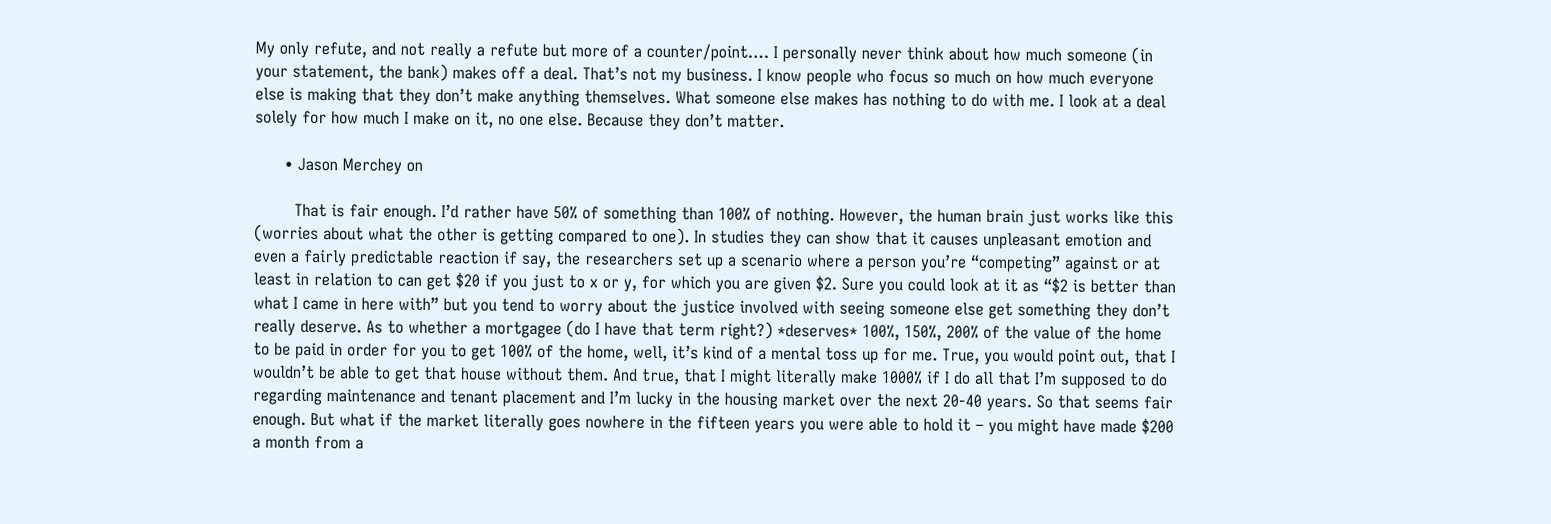My only refute, and not really a refute but more of a counter/point…. I personally never think about how much someone (in your statement, the bank) makes off a deal. That’s not my business. I know people who focus so much on how much everyone else is making that they don’t make anything themselves. What someone else makes has nothing to do with me. I look at a deal solely for how much I make on it, no one else. Because they don’t matter.

      • Jason Merchey on

        That is fair enough. I’d rather have 50% of something than 100% of nothing. However, the human brain just works like this (worries about what the other is getting compared to one). In studies they can show that it causes unpleasant emotion and even a fairly predictable reaction if say, the researchers set up a scenario where a person you’re “competing” against or at least in relation to can get $20 if you just to x or y, for which you are given $2. Sure you could look at it as “$2 is better than what I came in here with” but you tend to worry about the justice involved with seeing someone else get something they don’t really deserve. As to whether a mortgagee (do I have that term right?) *deserves* 100%, 150%, 200% of the value of the home to be paid in order for you to get 100% of the home, well, it’s kind of a mental toss up for me. True, you would point out, that I wouldn’t be able to get that house without them. And true, that I might literally make 1000% if I do all that I’m supposed to do regarding maintenance and tenant placement and I’m lucky in the housing market over the next 20-40 years. So that seems fair enough. But what if the market literally goes nowhere in the fifteen years you were able to hold it – you might have made $200 a month from a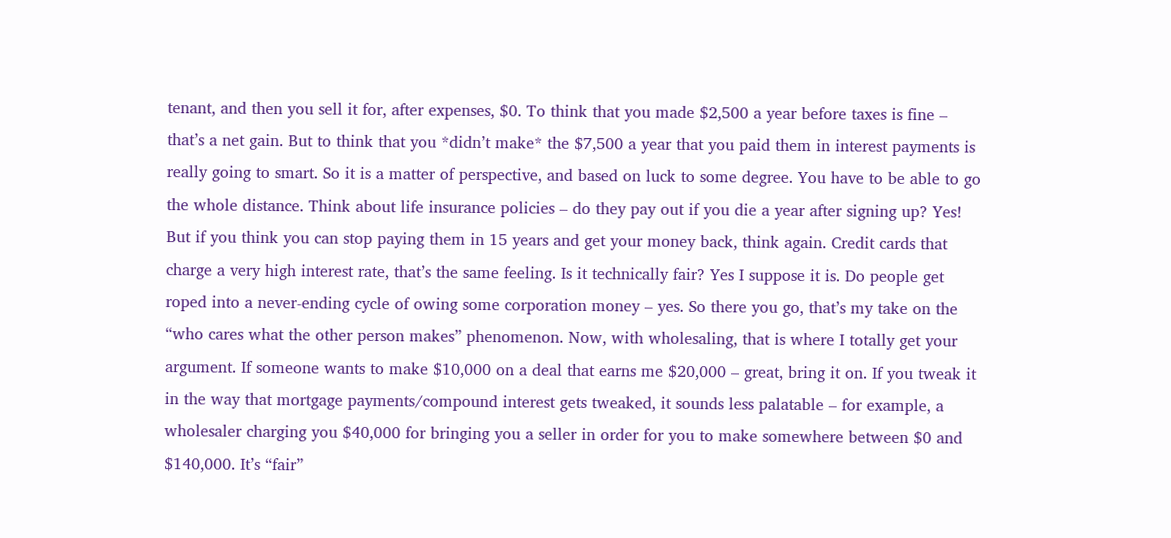tenant, and then you sell it for, after expenses, $0. To think that you made $2,500 a year before taxes is fine – that’s a net gain. But to think that you *didn’t make* the $7,500 a year that you paid them in interest payments is really going to smart. So it is a matter of perspective, and based on luck to some degree. You have to be able to go the whole distance. Think about life insurance policies – do they pay out if you die a year after signing up? Yes! But if you think you can stop paying them in 15 years and get your money back, think again. Credit cards that charge a very high interest rate, that’s the same feeling. Is it technically fair? Yes I suppose it is. Do people get roped into a never-ending cycle of owing some corporation money – yes. So there you go, that’s my take on the “who cares what the other person makes” phenomenon. Now, with wholesaling, that is where I totally get your argument. If someone wants to make $10,000 on a deal that earns me $20,000 – great, bring it on. If you tweak it in the way that mortgage payments/compound interest gets tweaked, it sounds less palatable – for example, a wholesaler charging you $40,000 for bringing you a seller in order for you to make somewhere between $0 and $140,000. It’s “fair”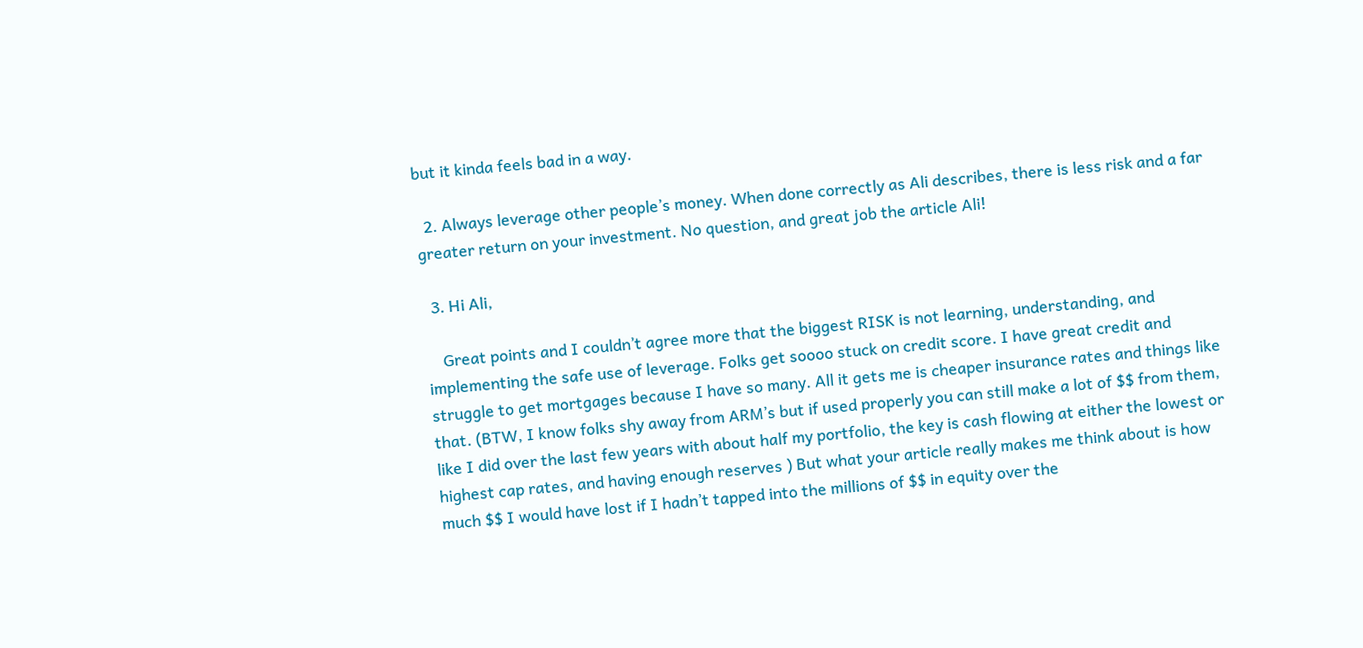but it kinda feels bad in a way.

  2. Always leverage other people’s money. When done correctly as Ali describes, there is less risk and a far greater return on your investment. No question, and great job the article Ali!

  3. Hi Ali,

    Great points and I couldn’t agree more that the biggest RISK is not learning, understanding, and implementing the safe use of leverage. Folks get soooo stuck on credit score. I have great credit and struggle to get mortgages because I have so many. All it gets me is cheaper insurance rates and things like that. (BTW, I know folks shy away from ARM’s but if used properly you can still make a lot of $$ from them, like I did over the last few years with about half my portfolio, the key is cash flowing at either the lowest or highest cap rates, and having enough reserves ) But what your article really makes me think about is how much $$ I would have lost if I hadn’t tapped into the millions of $$ in equity over the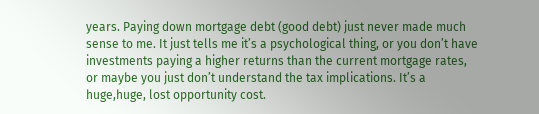years. Paying down mortgage debt (good debt) just never made much sense to me. It just tells me it’s a psychological thing, or you don’t have investments paying a higher returns than the current mortgage rates, or maybe you just don’t understand the tax implications. It’s a huge,huge, lost opportunity cost.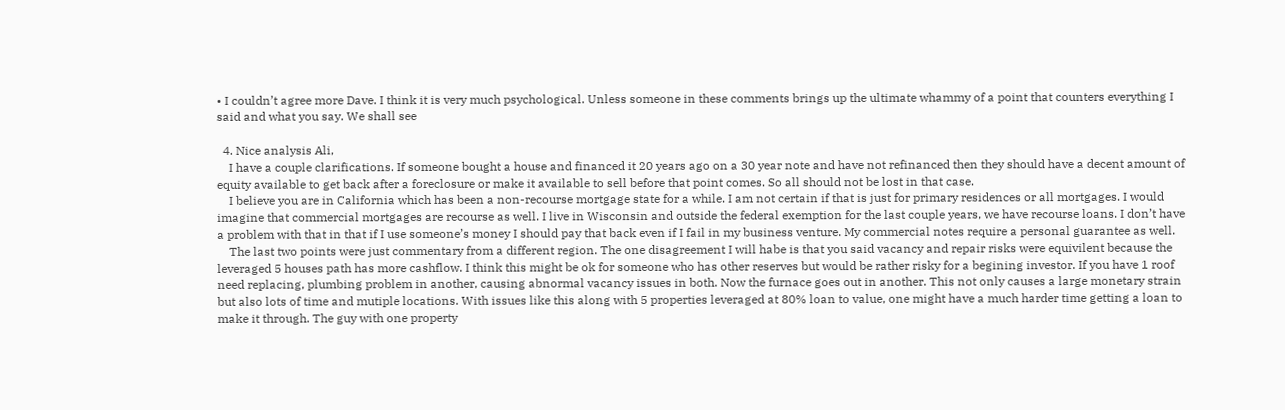• I couldn’t agree more Dave. I think it is very much psychological. Unless someone in these comments brings up the ultimate whammy of a point that counters everything I said and what you say. We shall see

  4. Nice analysis Ali,
    I have a couple clarifications. If someone bought a house and financed it 20 years ago on a 30 year note and have not refinanced then they should have a decent amount of equity available to get back after a foreclosure or make it available to sell before that point comes. So all should not be lost in that case.
    I believe you are in California which has been a non-recourse mortgage state for a while. I am not certain if that is just for primary residences or all mortgages. I would imagine that commercial mortgages are recourse as well. I live in Wisconsin and outside the federal exemption for the last couple years, we have recourse loans. I don’t have a problem with that in that if I use someone’s money I should pay that back even if I fail in my business venture. My commercial notes require a personal guarantee as well.
    The last two points were just commentary from a different region. The one disagreement I will habe is that you said vacancy and repair risks were equivilent because the leveraged 5 houses path has more cashflow. I think this might be ok for someone who has other reserves but would be rather risky for a begining investor. If you have 1 roof need replacing, plumbing problem in another, causing abnormal vacancy issues in both. Now the furnace goes out in another. This not only causes a large monetary strain but also lots of time and mutiple locations. With issues like this along with 5 properties leveraged at 80% loan to value, one might have a much harder time getting a loan to make it through. The guy with one property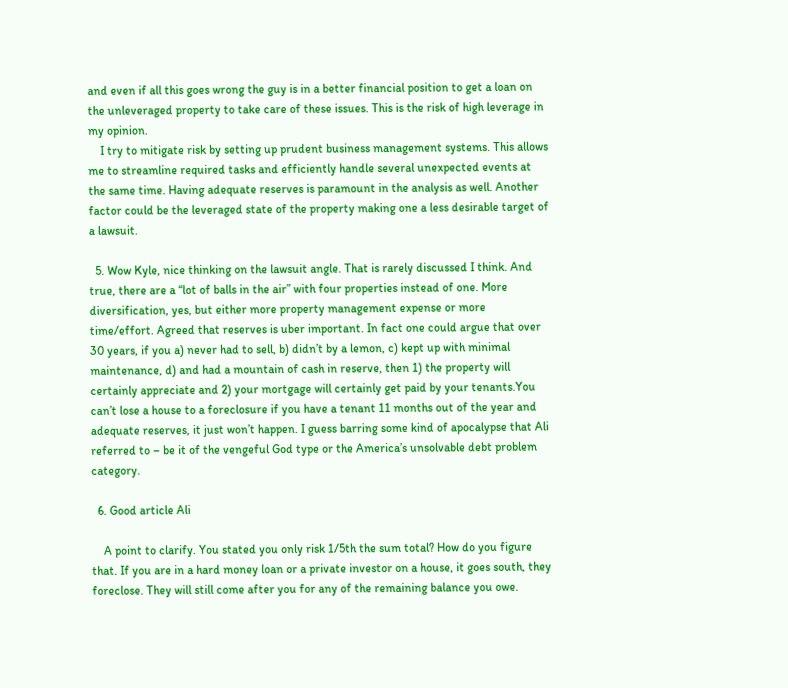and even if all this goes wrong the guy is in a better financial position to get a loan on the unleveraged property to take care of these issues. This is the risk of high leverage in my opinion.
    I try to mitigate risk by setting up prudent business management systems. This allows me to streamline required tasks and efficiently handle several unexpected events at the same time. Having adequate reserves is paramount in the analysis as well. Another factor could be the leveraged state of the property making one a less desirable target of a lawsuit.

  5. Wow Kyle, nice thinking on the lawsuit angle. That is rarely discussed I think. And true, there are a “lot of balls in the air” with four properties instead of one. More diversification, yes, but either more property management expense or more time/effort. Agreed that reserves is uber important. In fact one could argue that over 30 years, if you a) never had to sell, b) didn’t by a lemon, c) kept up with minimal maintenance, d) and had a mountain of cash in reserve, then 1) the property will certainly appreciate and 2) your mortgage will certainly get paid by your tenants.You can’t lose a house to a foreclosure if you have a tenant 11 months out of the year and adequate reserves, it just won’t happen. I guess barring some kind of apocalypse that Ali referred to – be it of the vengeful God type or the America’s unsolvable debt problem category.

  6. Good article Ali

    A point to clarify. You stated you only risk 1/5th the sum total? How do you figure that. If you are in a hard money loan or a private investor on a house, it goes south, they foreclose. They will still come after you for any of the remaining balance you owe.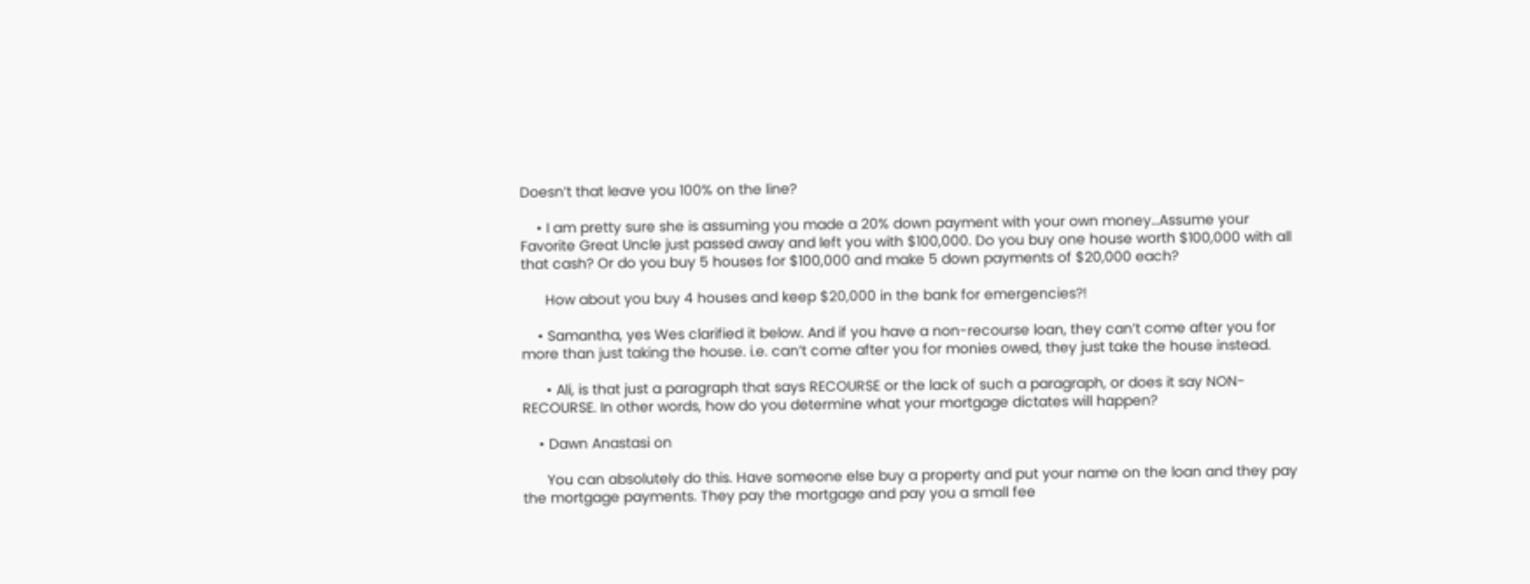Doesn’t that leave you 100% on the line?

    • I am pretty sure she is assuming you made a 20% down payment with your own money…Assume your Favorite Great Uncle just passed away and left you with $100,000. Do you buy one house worth $100,000 with all that cash? Or do you buy 5 houses for $100,000 and make 5 down payments of $20,000 each?

      How about you buy 4 houses and keep $20,000 in the bank for emergencies?!

    • Samantha, yes Wes clarified it below. And if you have a non-recourse loan, they can’t come after you for more than just taking the house. i.e. can’t come after you for monies owed, they just take the house instead.

      • Ali, is that just a paragraph that says RECOURSE or the lack of such a paragraph, or does it say NON-RECOURSE. In other words, how do you determine what your mortgage dictates will happen?

    • Dawn Anastasi on

      You can absolutely do this. Have someone else buy a property and put your name on the loan and they pay the mortgage payments. They pay the mortgage and pay you a small fee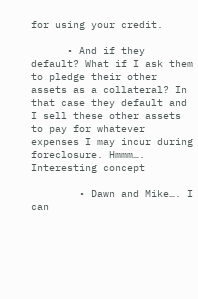for using your credit.

      • And if they default? What if I ask them to pledge their other assets as a collateral? In that case they default and I sell these other assets to pay for whatever expenses I may incur during foreclosure. Hmmm…. Interesting concept

        • Dawn and Mike…. I can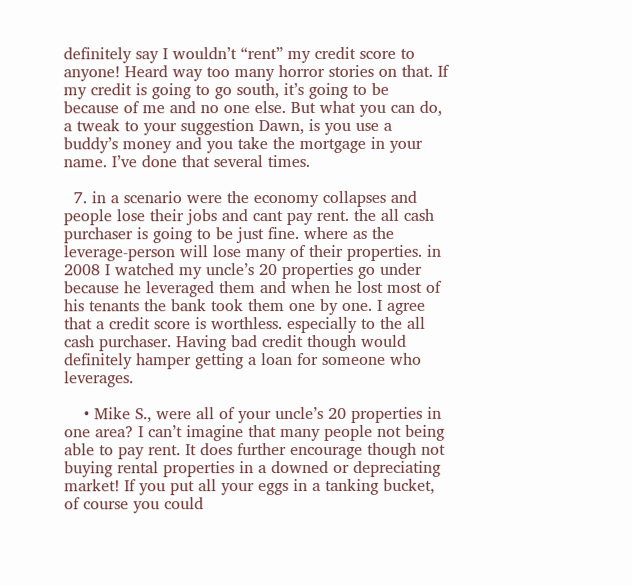definitely say I wouldn’t “rent” my credit score to anyone! Heard way too many horror stories on that. If my credit is going to go south, it’s going to be because of me and no one else. But what you can do, a tweak to your suggestion Dawn, is you use a buddy’s money and you take the mortgage in your name. I’ve done that several times.

  7. in a scenario were the economy collapses and people lose their jobs and cant pay rent. the all cash purchaser is going to be just fine. where as the leverage-person will lose many of their properties. in 2008 I watched my uncle’s 20 properties go under because he leveraged them and when he lost most of his tenants the bank took them one by one. I agree that a credit score is worthless. especially to the all cash purchaser. Having bad credit though would definitely hamper getting a loan for someone who leverages.

    • Mike S., were all of your uncle’s 20 properties in one area? I can’t imagine that many people not being able to pay rent. It does further encourage though not buying rental properties in a downed or depreciating market! If you put all your eggs in a tanking bucket, of course you could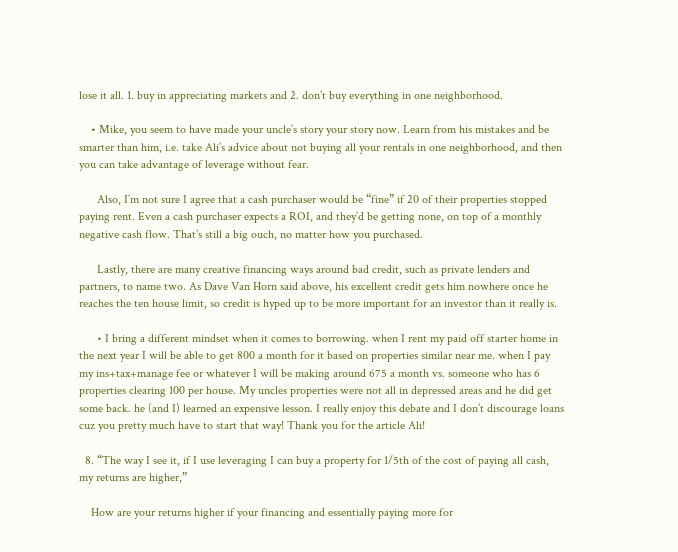lose it all. 1. buy in appreciating markets and 2. don’t buy everything in one neighborhood.

    • Mike, you seem to have made your uncle’s story your story now. Learn from his mistakes and be smarter than him, i.e. take Ali’s advice about not buying all your rentals in one neighborhood, and then you can take advantage of leverage without fear.

      Also, I’m not sure I agree that a cash purchaser would be “fine” if 20 of their properties stopped paying rent. Even a cash purchaser expects a ROI, and they’d be getting none, on top of a monthly negative cash flow. That’s still a big ouch, no matter how you purchased.

      Lastly, there are many creative financing ways around bad credit, such as private lenders and partners, to name two. As Dave Van Horn said above, his excellent credit gets him nowhere once he reaches the ten house limit, so credit is hyped up to be more important for an investor than it really is.

      • I bring a different mindset when it comes to borrowing. when I rent my paid off starter home in the next year I will be able to get 800 a month for it based on properties similar near me. when I pay my ins+tax+manage fee or whatever I will be making around 675 a month vs. someone who has 6 properties clearing 100 per house. My uncles properties were not all in depressed areas and he did get some back. he (and I) learned an expensive lesson. I really enjoy this debate and I don’t discourage loans cuz you pretty much have to start that way! Thank you for the article Ali!

  8. “The way I see it, if I use leveraging I can buy a property for 1/5th of the cost of paying all cash, my returns are higher,”

    How are your returns higher if your financing and essentially paying more for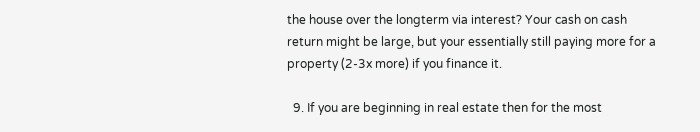the house over the longterm via interest? Your cash on cash return might be large, but your essentially still paying more for a property (2-3x more) if you finance it.

  9. If you are beginning in real estate then for the most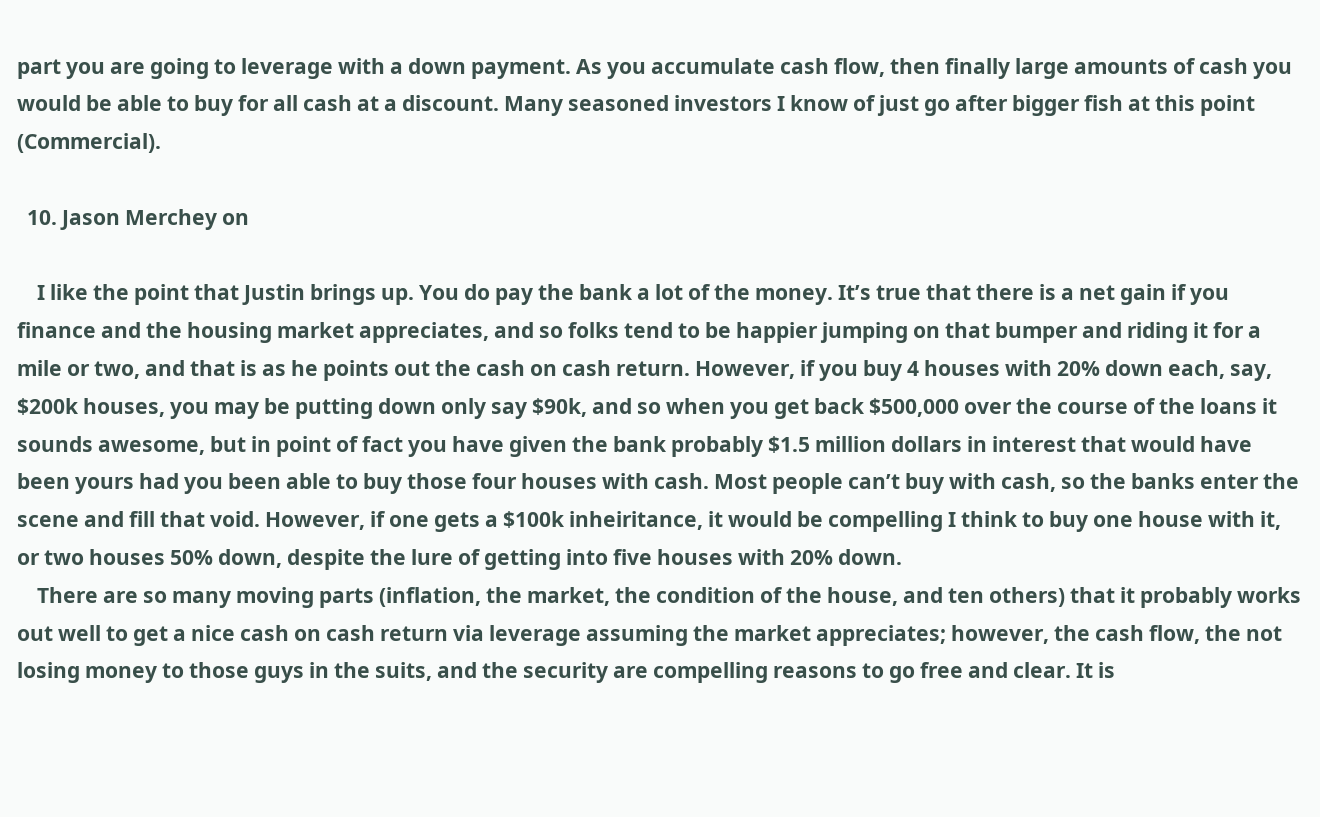part you are going to leverage with a down payment. As you accumulate cash flow, then finally large amounts of cash you would be able to buy for all cash at a discount. Many seasoned investors I know of just go after bigger fish at this point (Commercial).

  10. Jason Merchey on

    I like the point that Justin brings up. You do pay the bank a lot of the money. It’s true that there is a net gain if you finance and the housing market appreciates, and so folks tend to be happier jumping on that bumper and riding it for a mile or two, and that is as he points out the cash on cash return. However, if you buy 4 houses with 20% down each, say, $200k houses, you may be putting down only say $90k, and so when you get back $500,000 over the course of the loans it sounds awesome, but in point of fact you have given the bank probably $1.5 million dollars in interest that would have been yours had you been able to buy those four houses with cash. Most people can’t buy with cash, so the banks enter the scene and fill that void. However, if one gets a $100k inheiritance, it would be compelling I think to buy one house with it, or two houses 50% down, despite the lure of getting into five houses with 20% down.
    There are so many moving parts (inflation, the market, the condition of the house, and ten others) that it probably works out well to get a nice cash on cash return via leverage assuming the market appreciates; however, the cash flow, the not losing money to those guys in the suits, and the security are compelling reasons to go free and clear. It is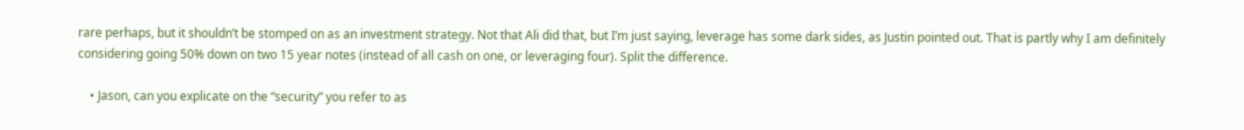rare perhaps, but it shouldn’t be stomped on as an investment strategy. Not that Ali did that, but I’m just saying, leverage has some dark sides, as Justin pointed out. That is partly why I am definitely considering going 50% down on two 15 year notes (instead of all cash on one, or leveraging four). Split the difference.

    • Jason, can you explicate on the “security” you refer to as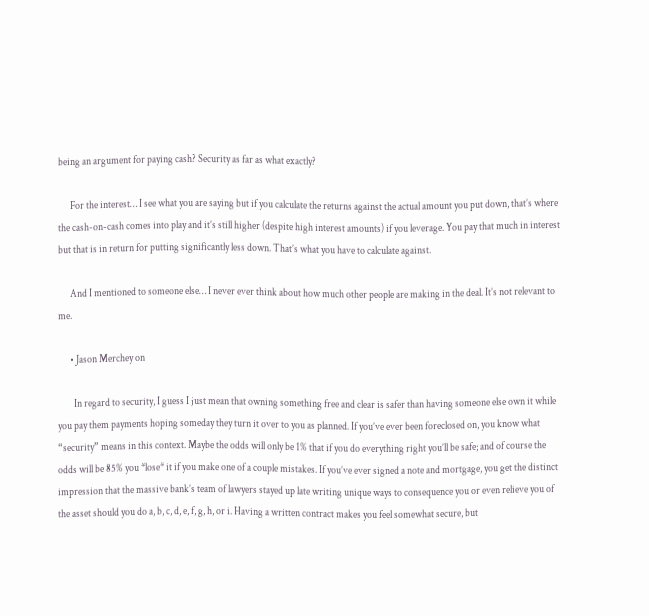being an argument for paying cash? Security as far as what exactly?

      For the interest… I see what you are saying but if you calculate the returns against the actual amount you put down, that’s where the cash-on-cash comes into play and it’s still higher (despite high interest amounts) if you leverage. You pay that much in interest but that is in return for putting significantly less down. That’s what you have to calculate against.

      And I mentioned to someone else… I never ever think about how much other people are making in the deal. It’s not relevant to me.

      • Jason Merchey on

        In regard to security, I guess I just mean that owning something free and clear is safer than having someone else own it while you pay them payments hoping someday they turn it over to you as planned. If you’ve ever been foreclosed on, you know what “security” means in this context. Maybe the odds will only be 1% that if you do everything right you’ll be safe; and of course the odds will be 85% you *lose* it if you make one of a couple mistakes. If you’ve ever signed a note and mortgage, you get the distinct impression that the massive bank’s team of lawyers stayed up late writing unique ways to consequence you or even relieve you of the asset should you do a, b, c, d, e, f, g, h, or i. Having a written contract makes you feel somewhat secure, but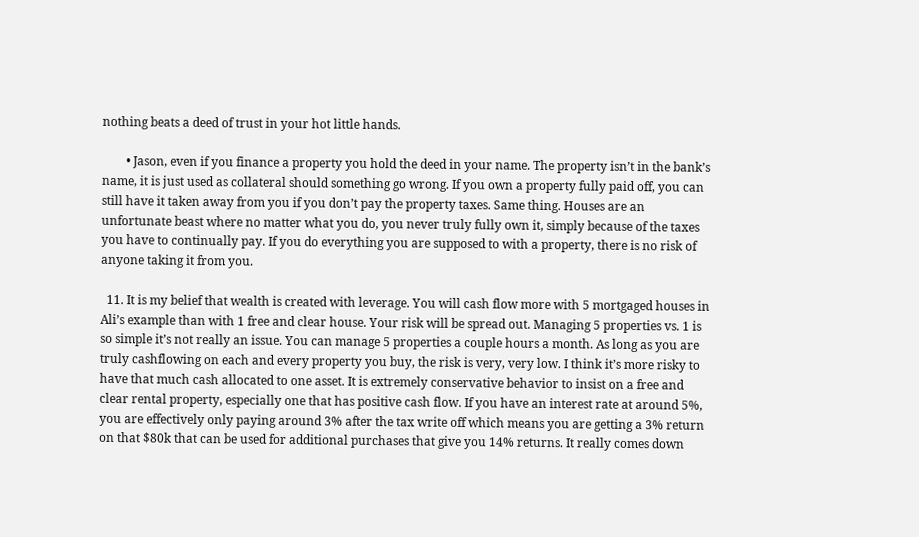nothing beats a deed of trust in your hot little hands.

        • Jason, even if you finance a property you hold the deed in your name. The property isn’t in the bank’s name, it is just used as collateral should something go wrong. If you own a property fully paid off, you can still have it taken away from you if you don’t pay the property taxes. Same thing. Houses are an unfortunate beast where no matter what you do, you never truly fully own it, simply because of the taxes you have to continually pay. If you do everything you are supposed to with a property, there is no risk of anyone taking it from you.

  11. It is my belief that wealth is created with leverage. You will cash flow more with 5 mortgaged houses in Ali’s example than with 1 free and clear house. Your risk will be spread out. Managing 5 properties vs. 1 is so simple it’s not really an issue. You can manage 5 properties a couple hours a month. As long as you are truly cashflowing on each and every property you buy, the risk is very, very low. I think it’s more risky to have that much cash allocated to one asset. It is extremely conservative behavior to insist on a free and clear rental property, especially one that has positive cash flow. If you have an interest rate at around 5%, you are effectively only paying around 3% after the tax write off which means you are getting a 3% return on that $80k that can be used for additional purchases that give you 14% returns. It really comes down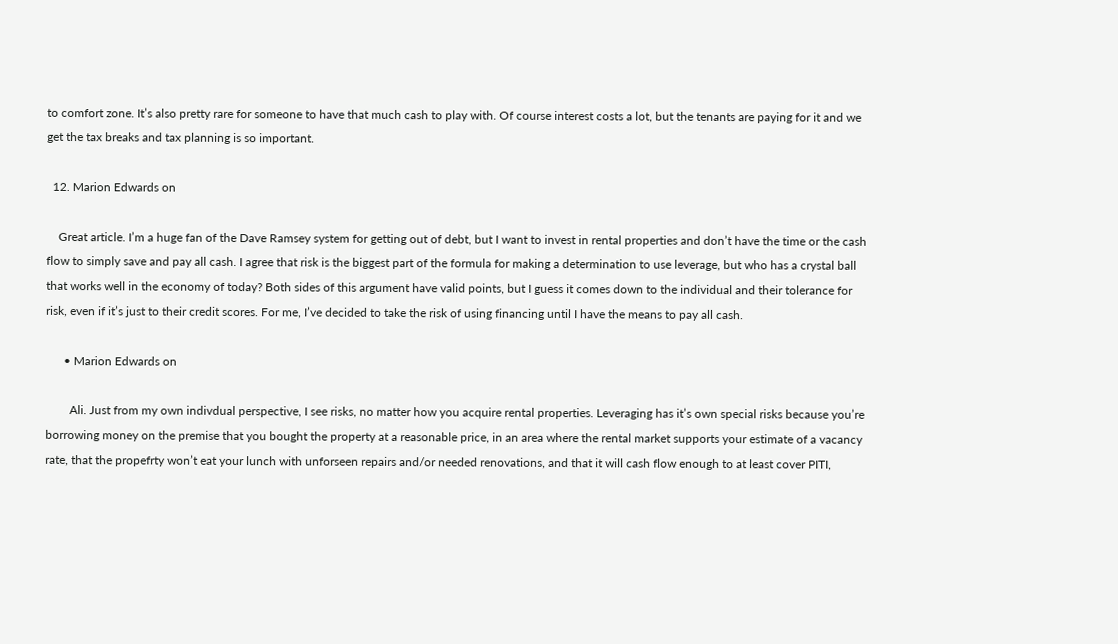to comfort zone. It’s also pretty rare for someone to have that much cash to play with. Of course interest costs a lot, but the tenants are paying for it and we get the tax breaks and tax planning is so important.

  12. Marion Edwards on

    Great article. I’m a huge fan of the Dave Ramsey system for getting out of debt, but I want to invest in rental properties and don’t have the time or the cash flow to simply save and pay all cash. I agree that risk is the biggest part of the formula for making a determination to use leverage, but who has a crystal ball that works well in the economy of today? Both sides of this argument have valid points, but I guess it comes down to the individual and their tolerance for risk, even if it’s just to their credit scores. For me, I’ve decided to take the risk of using financing until I have the means to pay all cash.

      • Marion Edwards on

        Ali. Just from my own indivdual perspective, I see risks, no matter how you acquire rental properties. Leveraging has it’s own special risks because you’re borrowing money on the premise that you bought the property at a reasonable price, in an area where the rental market supports your estimate of a vacancy rate, that the propefrty won’t eat your lunch with unforseen repairs and/or needed renovations, and that it will cash flow enough to at least cover PITI,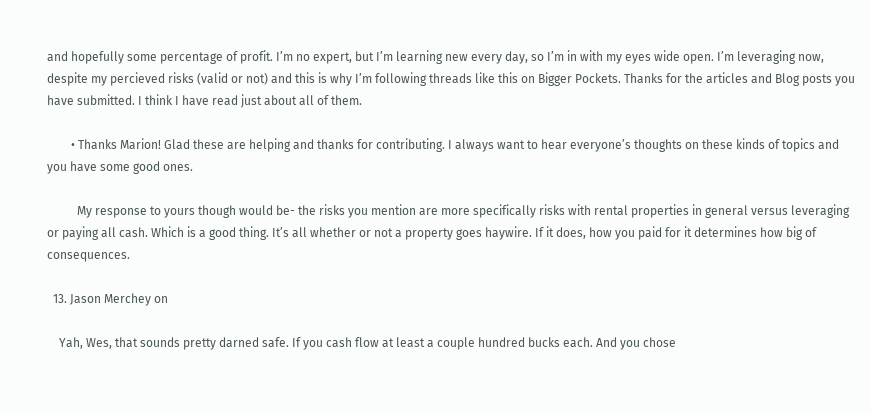and hopefully some percentage of profit. I’m no expert, but I’m learning new every day, so I’m in with my eyes wide open. I’m leveraging now, despite my percieved risks (valid or not) and this is why I’m following threads like this on Bigger Pockets. Thanks for the articles and Blog posts you have submitted. I think I have read just about all of them.

        • Thanks Marion! Glad these are helping and thanks for contributing. I always want to hear everyone’s thoughts on these kinds of topics and you have some good ones.

          My response to yours though would be- the risks you mention are more specifically risks with rental properties in general versus leveraging or paying all cash. Which is a good thing. It’s all whether or not a property goes haywire. If it does, how you paid for it determines how big of consequences.

  13. Jason Merchey on

    Yah, Wes, that sounds pretty darned safe. If you cash flow at least a couple hundred bucks each. And you chose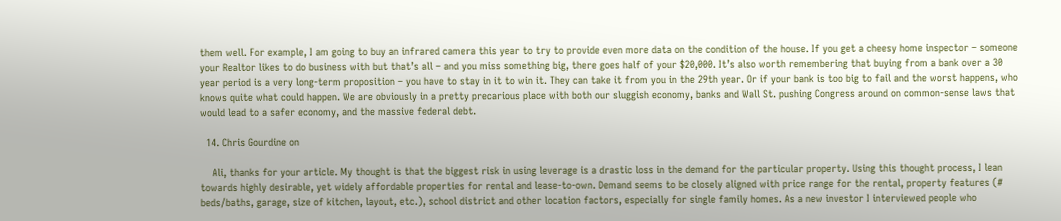them well. For example, I am going to buy an infrared camera this year to try to provide even more data on the condition of the house. If you get a cheesy home inspector – someone your Realtor likes to do business with but that’s all – and you miss something big, there goes half of your $20,000. It’s also worth remembering that buying from a bank over a 30 year period is a very long-term proposition – you have to stay in it to win it. They can take it from you in the 29th year. Or if your bank is too big to fail and the worst happens, who knows quite what could happen. We are obviously in a pretty precarious place with both our sluggish economy, banks and Wall St. pushing Congress around on common-sense laws that would lead to a safer economy, and the massive federal debt.

  14. Chris Gourdine on

    Ali, thanks for your article. My thought is that the biggest risk in using leverage is a drastic loss in the demand for the particular property. Using this thought process, I lean towards highly desirable, yet widely affordable properties for rental and lease-to-own. Demand seems to be closely aligned with price range for the rental, property features (# beds/baths, garage, size of kitchen, layout, etc.), school district and other location factors, especially for single family homes. As a new investor I interviewed people who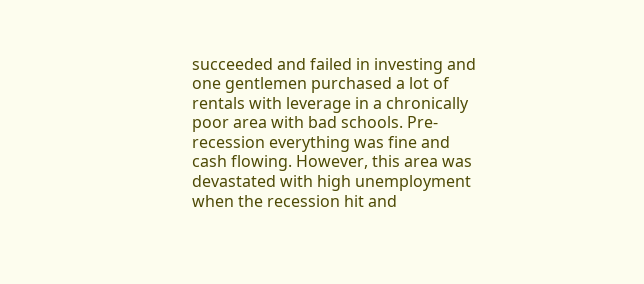succeeded and failed in investing and one gentlemen purchased a lot of rentals with leverage in a chronically poor area with bad schools. Pre-recession everything was fine and cash flowing. However, this area was devastated with high unemployment when the recession hit and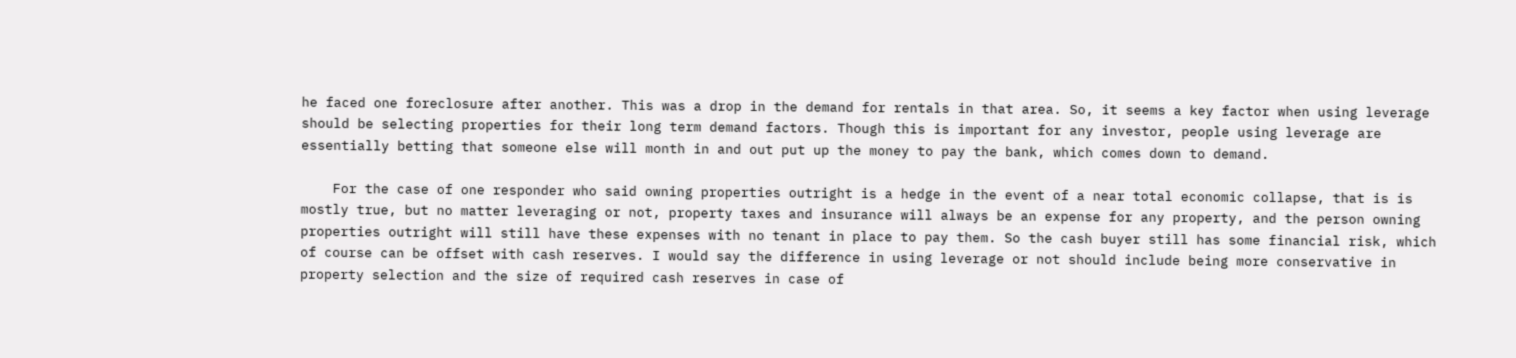he faced one foreclosure after another. This was a drop in the demand for rentals in that area. So, it seems a key factor when using leverage should be selecting properties for their long term demand factors. Though this is important for any investor, people using leverage are essentially betting that someone else will month in and out put up the money to pay the bank, which comes down to demand.

    For the case of one responder who said owning properties outright is a hedge in the event of a near total economic collapse, that is is mostly true, but no matter leveraging or not, property taxes and insurance will always be an expense for any property, and the person owning properties outright will still have these expenses with no tenant in place to pay them. So the cash buyer still has some financial risk, which of course can be offset with cash reserves. I would say the difference in using leverage or not should include being more conservative in property selection and the size of required cash reserves in case of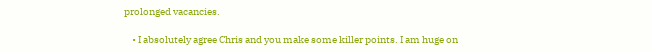prolonged vacancies.

    • I absolutely agree Chris and you make some killer points. I am huge on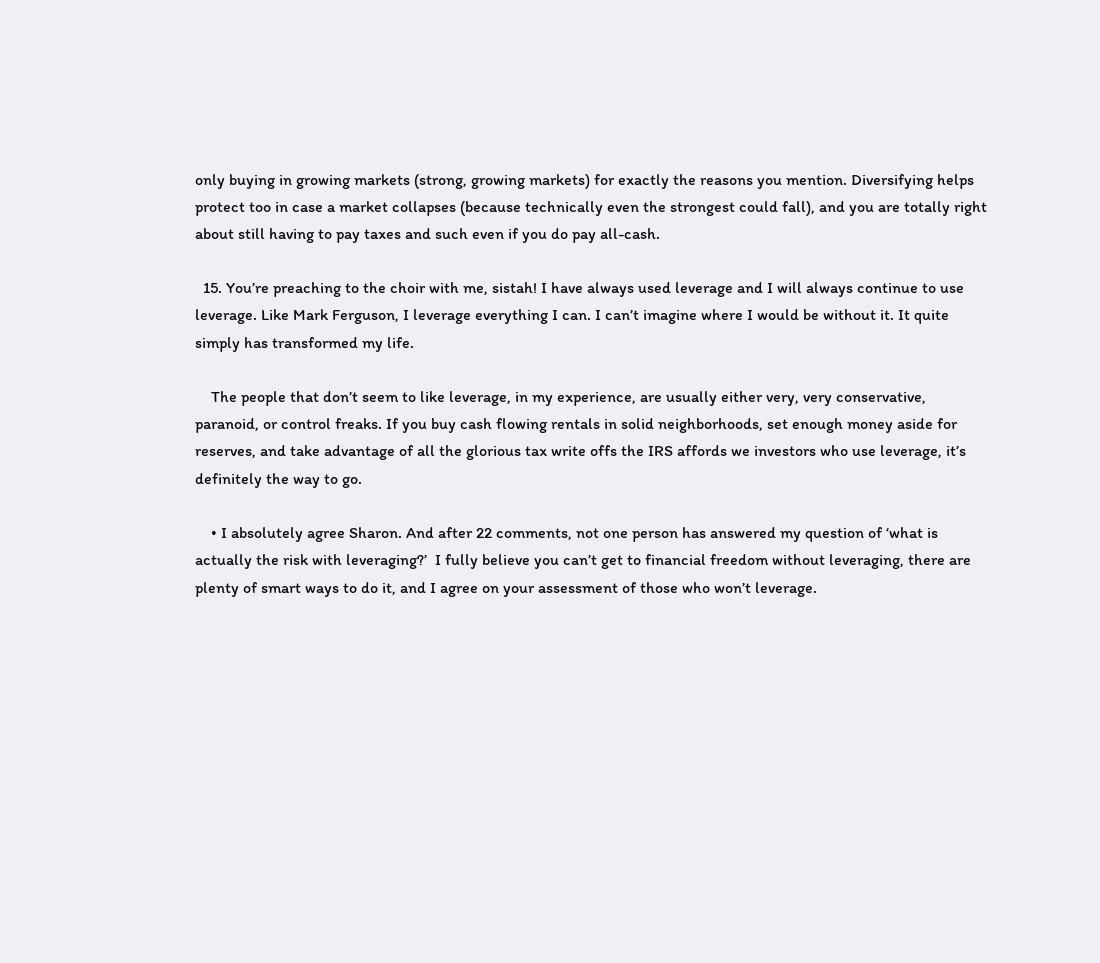only buying in growing markets (strong, growing markets) for exactly the reasons you mention. Diversifying helps protect too in case a market collapses (because technically even the strongest could fall), and you are totally right about still having to pay taxes and such even if you do pay all-cash.

  15. You’re preaching to the choir with me, sistah! I have always used leverage and I will always continue to use leverage. Like Mark Ferguson, I leverage everything I can. I can’t imagine where I would be without it. It quite simply has transformed my life.

    The people that don’t seem to like leverage, in my experience, are usually either very, very conservative, paranoid, or control freaks. If you buy cash flowing rentals in solid neighborhoods, set enough money aside for reserves, and take advantage of all the glorious tax write offs the IRS affords we investors who use leverage, it’s definitely the way to go.

    • I absolutely agree Sharon. And after 22 comments, not one person has answered my question of ‘what is actually the risk with leveraging?’  I fully believe you can’t get to financial freedom without leveraging, there are plenty of smart ways to do it, and I agree on your assessment of those who won’t leverage.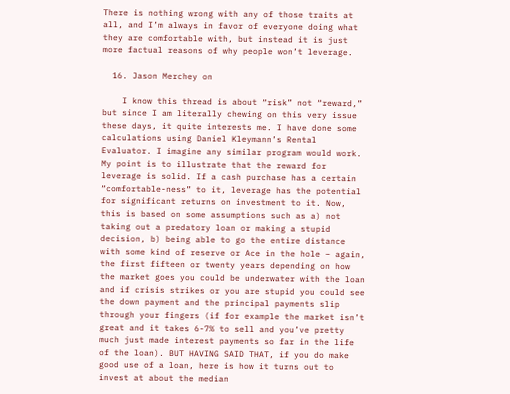There is nothing wrong with any of those traits at all, and I’m always in favor of everyone doing what they are comfortable with, but instead it is just more factual reasons of why people won’t leverage.

  16. Jason Merchey on

    I know this thread is about “risk” not “reward,” but since I am literally chewing on this very issue these days, it quite interests me. I have done some calculations using Daniel Kleymann’s Rental Evaluator. I imagine any similar program would work. My point is to illustrate that the reward for leverage is solid. If a cash purchase has a certain “comfortable-ness” to it, leverage has the potential for significant returns on investment to it. Now, this is based on some assumptions such as a) not taking out a predatory loan or making a stupid decision, b) being able to go the entire distance with some kind of reserve or Ace in the hole – again, the first fifteen or twenty years depending on how the market goes you could be underwater with the loan and if crisis strikes or you are stupid you could see the down payment and the principal payments slip through your fingers (if for example the market isn’t great and it takes 6-7% to sell and you’ve pretty much just made interest payments so far in the life of the loan). BUT HAVING SAID THAT, if you do make good use of a loan, here is how it turns out to invest at about the median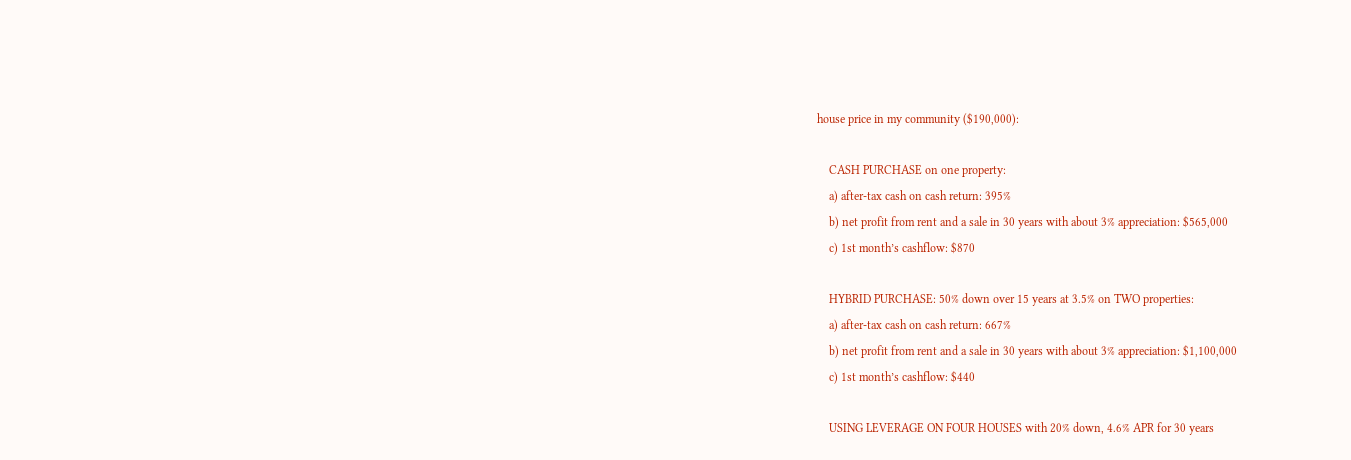house price in my community ($190,000):

    CASH PURCHASE on one property:
    a) after-tax cash on cash return: 395%
    b) net profit from rent and a sale in 30 years with about 3% appreciation: $565,000
    c) 1st month’s cashflow: $870

    HYBRID PURCHASE: 50% down over 15 years at 3.5% on TWO properties:
    a) after-tax cash on cash return: 667%
    b) net profit from rent and a sale in 30 years with about 3% appreciation: $1,100,000
    c) 1st month’s cashflow: $440

    USING LEVERAGE ON FOUR HOUSES with 20% down, 4.6% APR for 30 years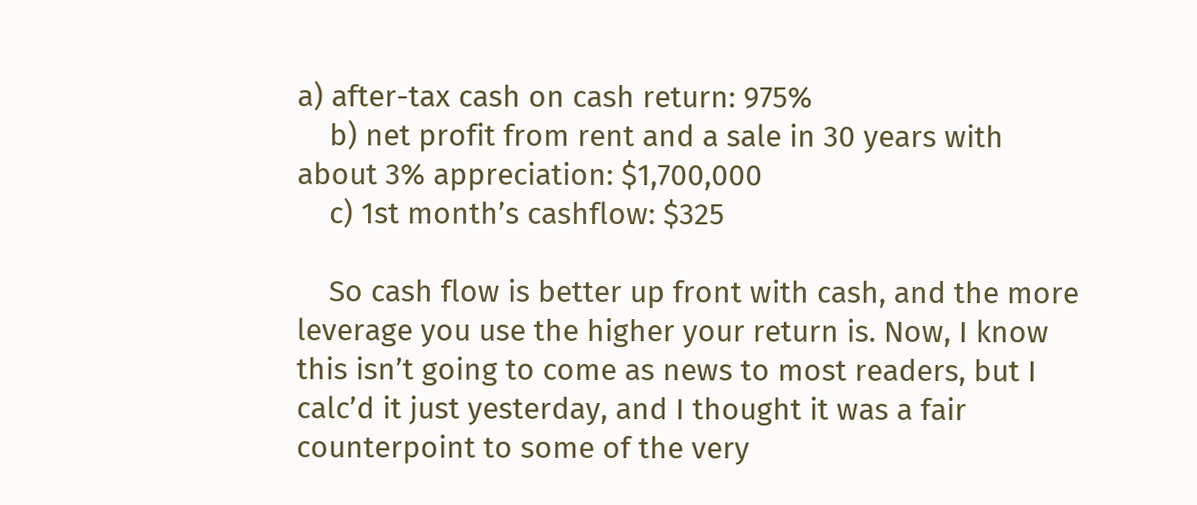a) after-tax cash on cash return: 975%
    b) net profit from rent and a sale in 30 years with about 3% appreciation: $1,700,000
    c) 1st month’s cashflow: $325

    So cash flow is better up front with cash, and the more leverage you use the higher your return is. Now, I know this isn’t going to come as news to most readers, but I calc’d it just yesterday, and I thought it was a fair counterpoint to some of the very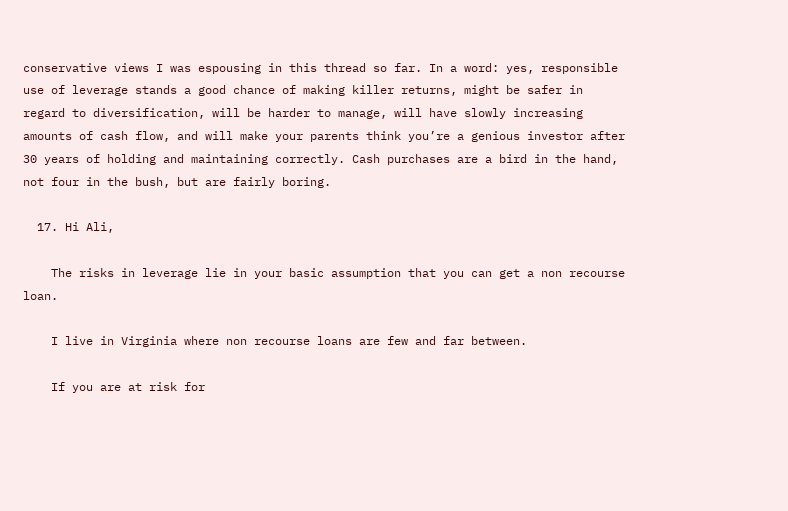conservative views I was espousing in this thread so far. In a word: yes, responsible use of leverage stands a good chance of making killer returns, might be safer in regard to diversification, will be harder to manage, will have slowly increasing amounts of cash flow, and will make your parents think you’re a genious investor after 30 years of holding and maintaining correctly. Cash purchases are a bird in the hand, not four in the bush, but are fairly boring.

  17. Hi Ali,

    The risks in leverage lie in your basic assumption that you can get a non recourse loan.

    I live in Virginia where non recourse loans are few and far between.

    If you are at risk for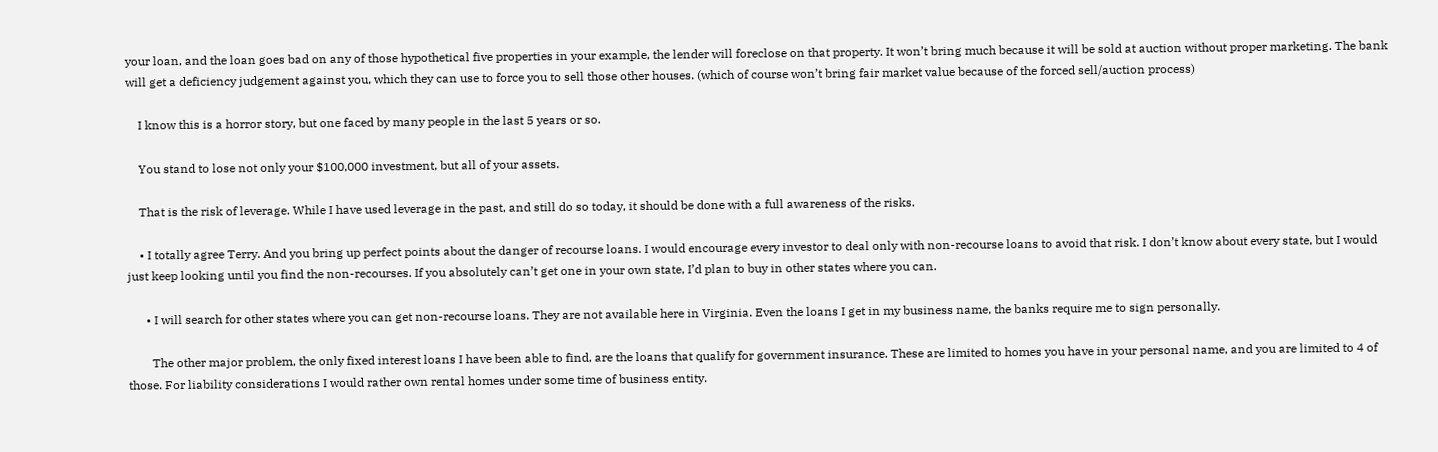your loan, and the loan goes bad on any of those hypothetical five properties in your example, the lender will foreclose on that property. It won’t bring much because it will be sold at auction without proper marketing. The bank will get a deficiency judgement against you, which they can use to force you to sell those other houses. (which of course won’t bring fair market value because of the forced sell/auction process)

    I know this is a horror story, but one faced by many people in the last 5 years or so.

    You stand to lose not only your $100,000 investment, but all of your assets.

    That is the risk of leverage. While I have used leverage in the past, and still do so today, it should be done with a full awareness of the risks.

    • I totally agree Terry. And you bring up perfect points about the danger of recourse loans. I would encourage every investor to deal only with non-recourse loans to avoid that risk. I don’t know about every state, but I would just keep looking until you find the non-recourses. If you absolutely can’t get one in your own state, I’d plan to buy in other states where you can.

      • I will search for other states where you can get non-recourse loans. They are not available here in Virginia. Even the loans I get in my business name, the banks require me to sign personally.

        The other major problem, the only fixed interest loans I have been able to find, are the loans that qualify for government insurance. These are limited to homes you have in your personal name, and you are limited to 4 of those. For liability considerations I would rather own rental homes under some time of business entity.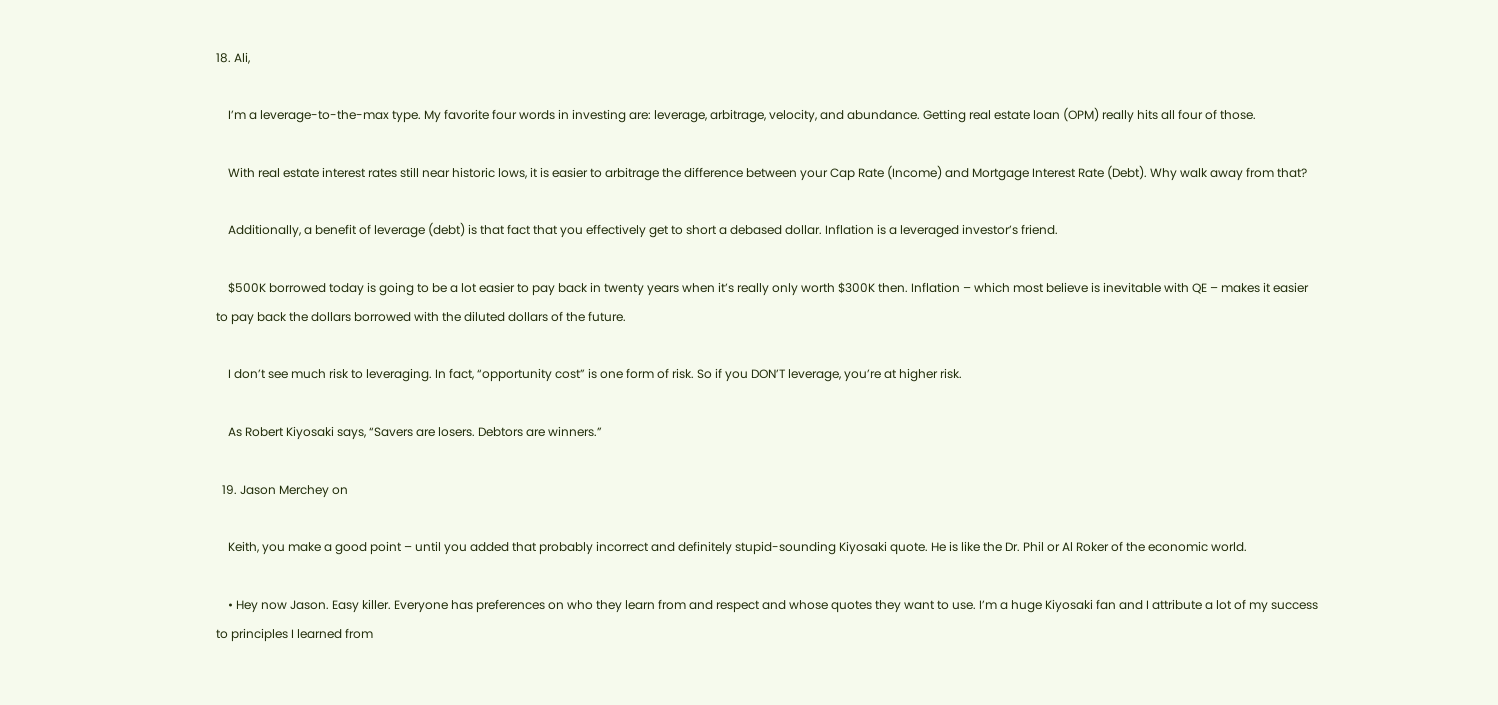18. Ali,

    I’m a leverage-to-the-max type. My favorite four words in investing are: leverage, arbitrage, velocity, and abundance. Getting real estate loan (OPM) really hits all four of those.

    With real estate interest rates still near historic lows, it is easier to arbitrage the difference between your Cap Rate (Income) and Mortgage Interest Rate (Debt). Why walk away from that?

    Additionally, a benefit of leverage (debt) is that fact that you effectively get to short a debased dollar. Inflation is a leveraged investor’s friend.

    $500K borrowed today is going to be a lot easier to pay back in twenty years when it’s really only worth $300K then. Inflation – which most believe is inevitable with QE – makes it easier to pay back the dollars borrowed with the diluted dollars of the future.

    I don’t see much risk to leveraging. In fact, “opportunity cost” is one form of risk. So if you DON’T leverage, you’re at higher risk.

    As Robert Kiyosaki says, “Savers are losers. Debtors are winners.”

  19. Jason Merchey on

    Keith, you make a good point – until you added that probably incorrect and definitely stupid-sounding Kiyosaki quote. He is like the Dr. Phil or Al Roker of the economic world.

    • Hey now Jason. Easy killer. Everyone has preferences on who they learn from and respect and whose quotes they want to use. I’m a huge Kiyosaki fan and I attribute a lot of my success to principles I learned from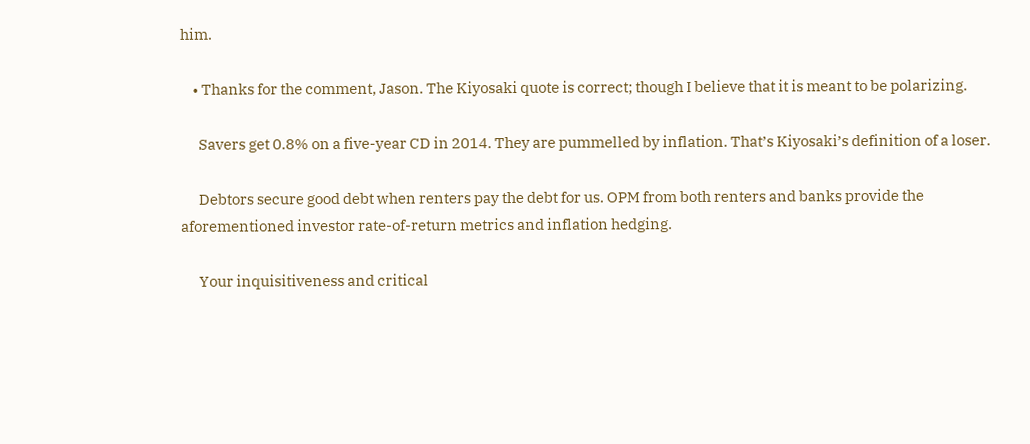him.

    • Thanks for the comment, Jason. The Kiyosaki quote is correct; though I believe that it is meant to be polarizing.

      Savers get 0.8% on a five-year CD in 2014. They are pummelled by inflation. That’s Kiyosaki’s definition of a loser.

      Debtors secure good debt when renters pay the debt for us. OPM from both renters and banks provide the aforementioned investor rate-of-return metrics and inflation hedging.

      Your inquisitiveness and critical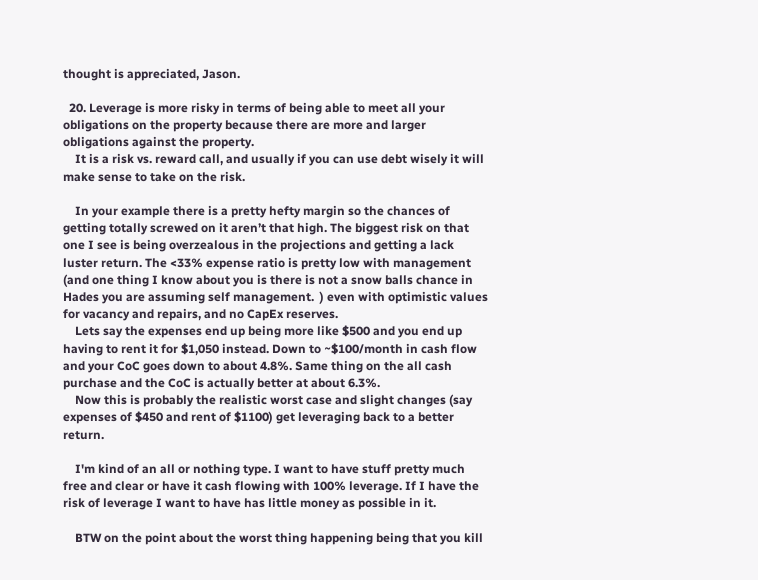thought is appreciated, Jason.

  20. Leverage is more risky in terms of being able to meet all your obligations on the property because there are more and larger obligations against the property.
    It is a risk vs. reward call, and usually if you can use debt wisely it will make sense to take on the risk.

    In your example there is a pretty hefty margin so the chances of getting totally screwed on it aren’t that high. The biggest risk on that one I see is being overzealous in the projections and getting a lack luster return. The <33% expense ratio is pretty low with management (and one thing I know about you is there is not a snow balls chance in Hades you are assuming self management.  ) even with optimistic values for vacancy and repairs, and no CapEx reserves.
    Lets say the expenses end up being more like $500 and you end up having to rent it for $1,050 instead. Down to ~$100/month in cash flow and your CoC goes down to about 4.8%. Same thing on the all cash purchase and the CoC is actually better at about 6.3%.
    Now this is probably the realistic worst case and slight changes (say expenses of $450 and rent of $1100) get leveraging back to a better return.

    I'm kind of an all or nothing type. I want to have stuff pretty much free and clear or have it cash flowing with 100% leverage. If I have the risk of leverage I want to have has little money as possible in it.

    BTW on the point about the worst thing happening being that you kill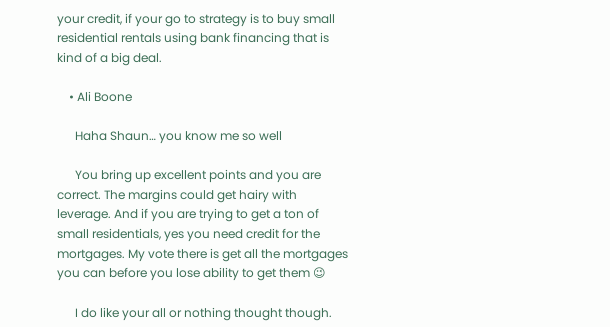your credit, if your go to strategy is to buy small residential rentals using bank financing that is kind of a big deal.

    • Ali Boone

      Haha Shaun… you know me so well

      You bring up excellent points and you are correct. The margins could get hairy with leverage. And if you are trying to get a ton of small residentials, yes you need credit for the mortgages. My vote there is get all the mortgages you can before you lose ability to get them 😉

      I do like your all or nothing thought though.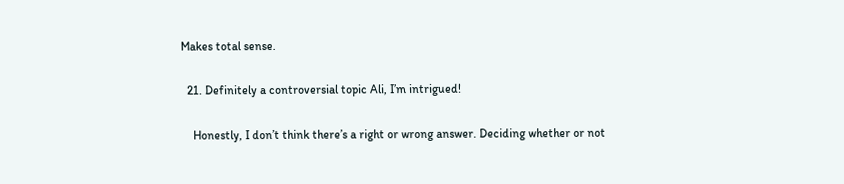Makes total sense.

  21. Definitely a controversial topic Ali, I’m intrigued!

    Honestly, I don’t think there’s a right or wrong answer. Deciding whether or not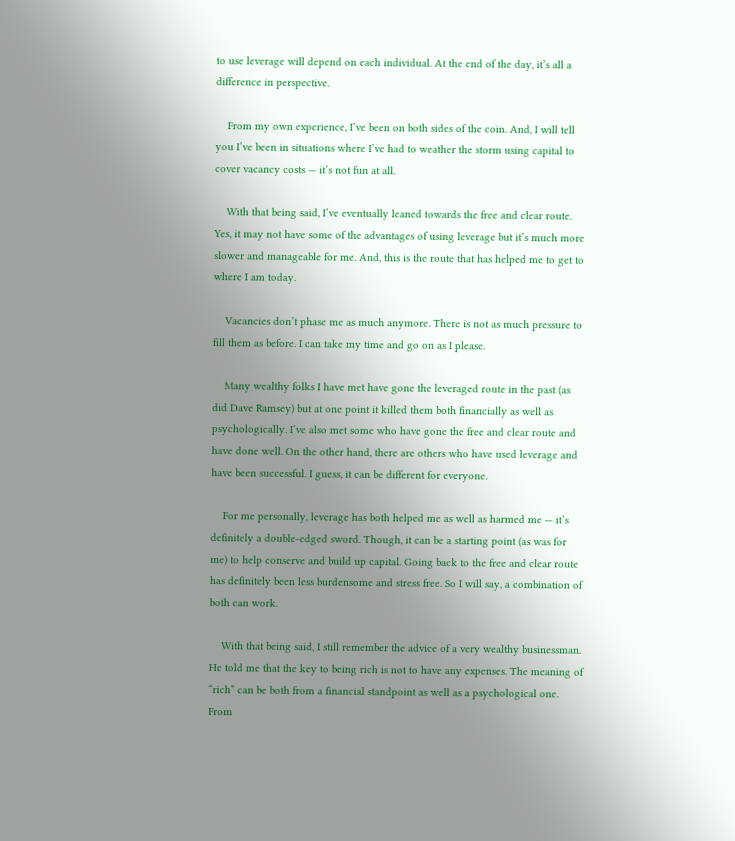to use leverage will depend on each individual. At the end of the day, it’s all a difference in perspective.

    From my own experience, I’ve been on both sides of the coin. And, I will tell you I’ve been in situations where I’ve had to weather the storm using capital to cover vacancy costs — it’s not fun at all.

    With that being said, I’ve eventually leaned towards the free and clear route. Yes, it may not have some of the advantages of using leverage but it’s much more slower and manageable for me. And, this is the route that has helped me to get to where I am today.

    Vacancies don’t phase me as much anymore. There is not as much pressure to fill them as before. I can take my time and go on as I please.

    Many wealthy folks I have met have gone the leveraged route in the past (as did Dave Ramsey) but at one point it killed them both financially as well as psychologically. I’ve also met some who have gone the free and clear route and have done well. On the other hand, there are others who have used leverage and have been successful. I guess, it can be different for everyone.

    For me personally, leverage has both helped me as well as harmed me — it’s definitely a double-edged sword. Though, it can be a starting point (as was for me) to help conserve and build up capital. Going back to the free and clear route has definitely been less burdensome and stress free. So I will say, a combination of both can work.

    With that being said, I still remember the advice of a very wealthy businessman. He told me that the key to being rich is not to have any expenses. The meaning of “rich” can be both from a financial standpoint as well as a psychological one. From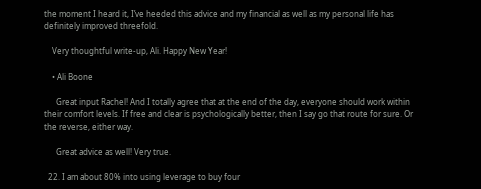the moment I heard it, I’ve heeded this advice and my financial as well as my personal life has definitely improved threefold.

    Very thoughtful write-up, Ali. Happy New Year!

    • Ali Boone

      Great input Rachel! And I totally agree that at the end of the day, everyone should work within their comfort levels. If free and clear is psychologically better, then I say go that route for sure. Or the reverse, either way.

      Great advice as well! Very true.

  22. I am about 80% into using leverage to buy four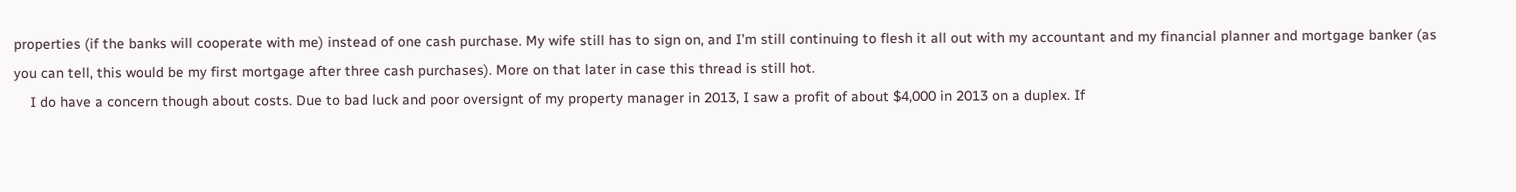properties (if the banks will cooperate with me) instead of one cash purchase. My wife still has to sign on, and I’m still continuing to flesh it all out with my accountant and my financial planner and mortgage banker (as you can tell, this would be my first mortgage after three cash purchases). More on that later in case this thread is still hot.
    I do have a concern though about costs. Due to bad luck and poor oversignt of my property manager in 2013, I saw a profit of about $4,000 in 2013 on a duplex. If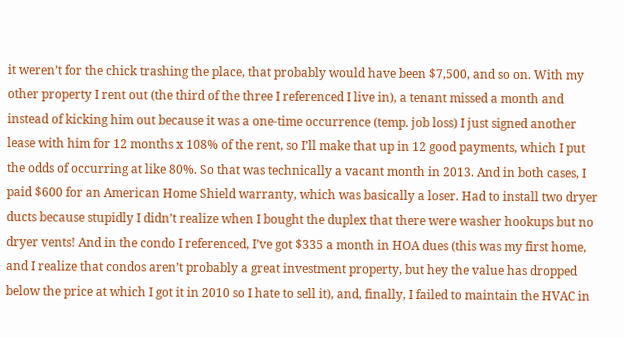it weren’t for the chick trashing the place, that probably would have been $7,500, and so on. With my other property I rent out (the third of the three I referenced I live in), a tenant missed a month and instead of kicking him out because it was a one-time occurrence (temp. job loss) I just signed another lease with him for 12 months x 108% of the rent, so I’ll make that up in 12 good payments, which I put the odds of occurring at like 80%. So that was technically a vacant month in 2013. And in both cases, I paid $600 for an American Home Shield warranty, which was basically a loser. Had to install two dryer ducts because stupidly I didn’t realize when I bought the duplex that there were washer hookups but no dryer vents! And in the condo I referenced, I’ve got $335 a month in HOA dues (this was my first home, and I realize that condos aren’t probably a great investment property, but hey the value has dropped below the price at which I got it in 2010 so I hate to sell it), and, finally, I failed to maintain the HVAC in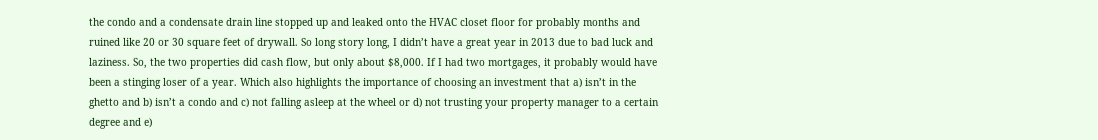the condo and a condensate drain line stopped up and leaked onto the HVAC closet floor for probably months and ruined like 20 or 30 square feet of drywall. So long story long, I didn’t have a great year in 2013 due to bad luck and laziness. So, the two properties did cash flow, but only about $8,000. If I had two mortgages, it probably would have been a stinging loser of a year. Which also highlights the importance of choosing an investment that a) isn’t in the ghetto and b) isn’t a condo and c) not falling asleep at the wheel or d) not trusting your property manager to a certain degree and e)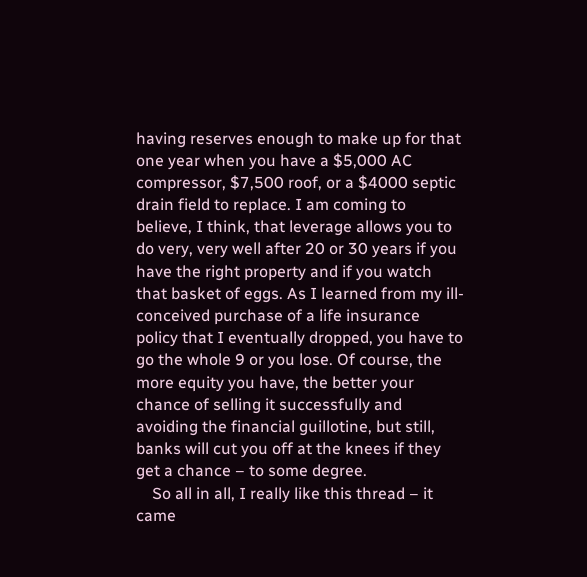having reserves enough to make up for that one year when you have a $5,000 AC compressor, $7,500 roof, or a $4000 septic drain field to replace. I am coming to believe, I think, that leverage allows you to do very, very well after 20 or 30 years if you have the right property and if you watch that basket of eggs. As I learned from my ill-conceived purchase of a life insurance policy that I eventually dropped, you have to go the whole 9 or you lose. Of course, the more equity you have, the better your chance of selling it successfully and avoiding the financial guillotine, but still, banks will cut you off at the knees if they get a chance – to some degree.
    So all in all, I really like this thread – it came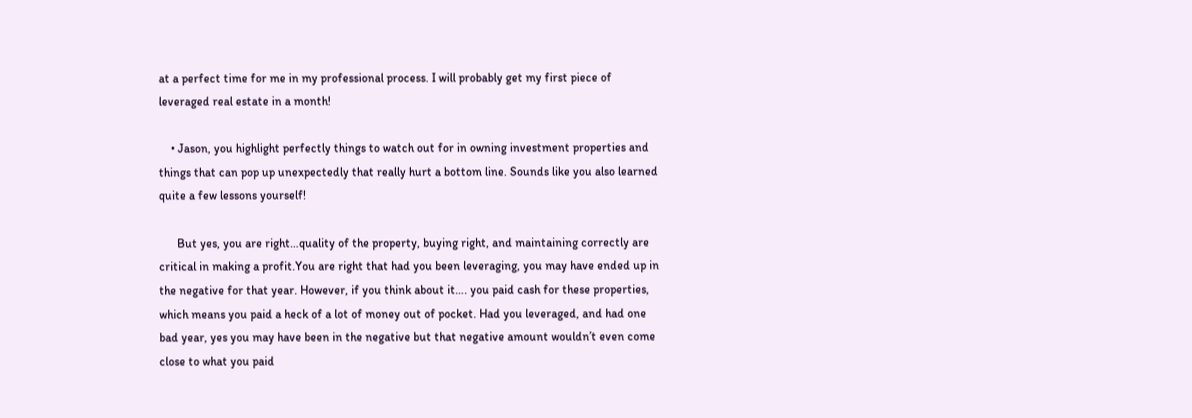at a perfect time for me in my professional process. I will probably get my first piece of leveraged real estate in a month!

    • Jason, you highlight perfectly things to watch out for in owning investment properties and things that can pop up unexpectedly that really hurt a bottom line. Sounds like you also learned quite a few lessons yourself!

      But yes, you are right…quality of the property, buying right, and maintaining correctly are critical in making a profit.You are right that had you been leveraging, you may have ended up in the negative for that year. However, if you think about it…. you paid cash for these properties, which means you paid a heck of a lot of money out of pocket. Had you leveraged, and had one bad year, yes you may have been in the negative but that negative amount wouldn’t even come close to what you paid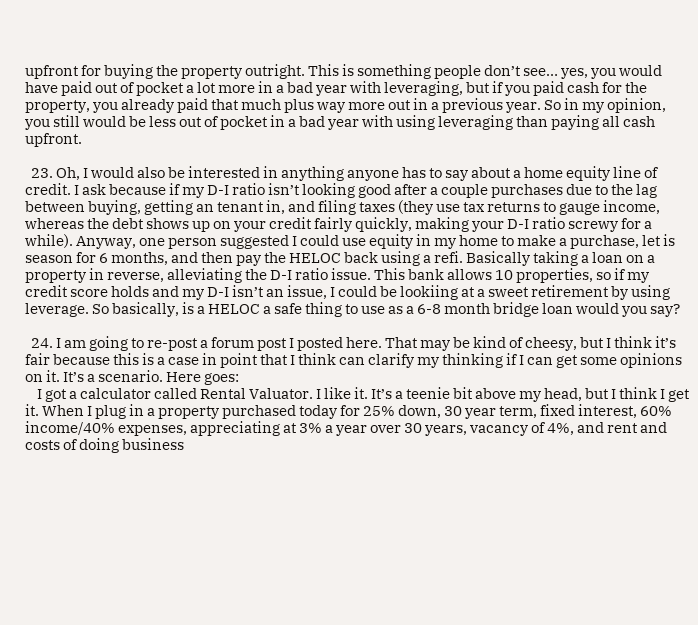upfront for buying the property outright. This is something people don’t see… yes, you would have paid out of pocket a lot more in a bad year with leveraging, but if you paid cash for the property, you already paid that much plus way more out in a previous year. So in my opinion, you still would be less out of pocket in a bad year with using leveraging than paying all cash upfront.

  23. Oh, I would also be interested in anything anyone has to say about a home equity line of credit. I ask because if my D-I ratio isn’t looking good after a couple purchases due to the lag between buying, getting an tenant in, and filing taxes (they use tax returns to gauge income, whereas the debt shows up on your credit fairly quickly, making your D-I ratio screwy for a while). Anyway, one person suggested I could use equity in my home to make a purchase, let is season for 6 months, and then pay the HELOC back using a refi. Basically taking a loan on a property in reverse, alleviating the D-I ratio issue. This bank allows 10 properties, so if my credit score holds and my D-I isn’t an issue, I could be lookiing at a sweet retirement by using leverage. So basically, is a HELOC a safe thing to use as a 6-8 month bridge loan would you say?

  24. I am going to re-post a forum post I posted here. That may be kind of cheesy, but I think it’s fair because this is a case in point that I think can clarify my thinking if I can get some opinions on it. It’s a scenario. Here goes:
    I got a calculator called Rental Valuator. I like it. It’s a teenie bit above my head, but I think I get it. When I plug in a property purchased today for 25% down, 30 year term, fixed interest, 60% income/40% expenses, appreciating at 3% a year over 30 years, vacancy of 4%, and rent and costs of doing business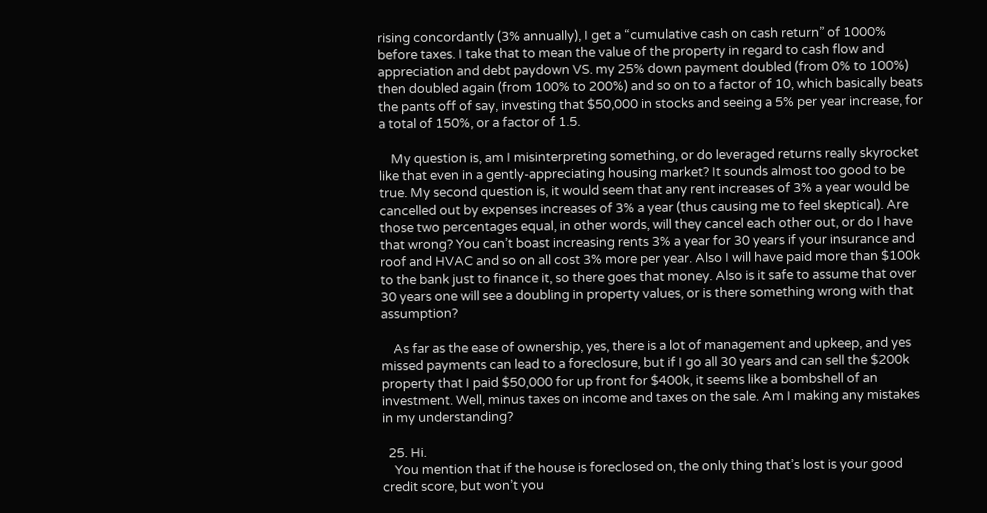rising concordantly (3% annually), I get a “cumulative cash on cash return” of 1000% before taxes. I take that to mean the value of the property in regard to cash flow and appreciation and debt paydown VS. my 25% down payment doubled (from 0% to 100%) then doubled again (from 100% to 200%) and so on to a factor of 10, which basically beats the pants off of say, investing that $50,000 in stocks and seeing a 5% per year increase, for a total of 150%, or a factor of 1.5.

    My question is, am I misinterpreting something, or do leveraged returns really skyrocket like that even in a gently-appreciating housing market? It sounds almost too good to be true. My second question is, it would seem that any rent increases of 3% a year would be cancelled out by expenses increases of 3% a year (thus causing me to feel skeptical). Are those two percentages equal, in other words, will they cancel each other out, or do I have that wrong? You can’t boast increasing rents 3% a year for 30 years if your insurance and roof and HVAC and so on all cost 3% more per year. Also I will have paid more than $100k to the bank just to finance it, so there goes that money. Also is it safe to assume that over 30 years one will see a doubling in property values, or is there something wrong with that assumption?

    As far as the ease of ownership, yes, there is a lot of management and upkeep, and yes missed payments can lead to a foreclosure, but if I go all 30 years and can sell the $200k property that I paid $50,000 for up front for $400k, it seems like a bombshell of an investment. Well, minus taxes on income and taxes on the sale. Am I making any mistakes in my understanding?

  25. Hi.
    You mention that if the house is foreclosed on, the only thing that’s lost is your good credit score, but won’t you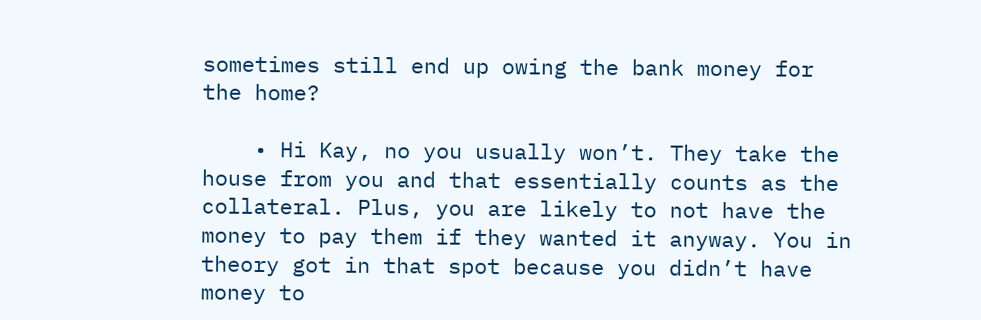sometimes still end up owing the bank money for the home?

    • Hi Kay, no you usually won’t. They take the house from you and that essentially counts as the collateral. Plus, you are likely to not have the money to pay them if they wanted it anyway. You in theory got in that spot because you didn’t have money to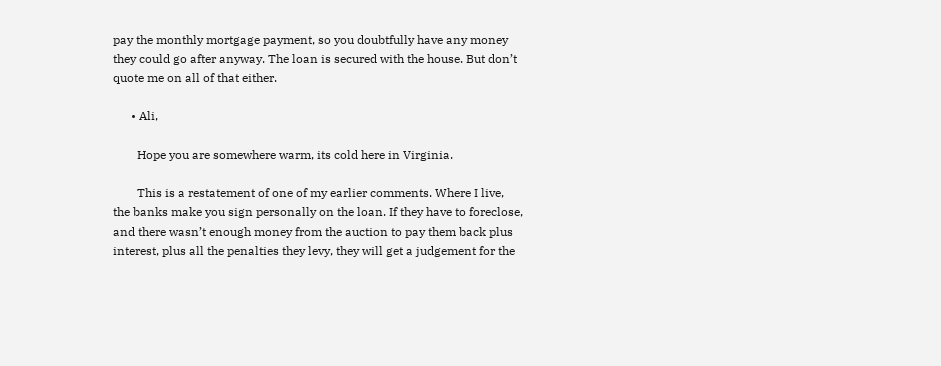pay the monthly mortgage payment, so you doubtfully have any money they could go after anyway. The loan is secured with the house. But don’t quote me on all of that either.

      • Ali,

        Hope you are somewhere warm, its cold here in Virginia.

        This is a restatement of one of my earlier comments. Where I live, the banks make you sign personally on the loan. If they have to foreclose, and there wasn’t enough money from the auction to pay them back plus interest, plus all the penalties they levy, they will get a judgement for the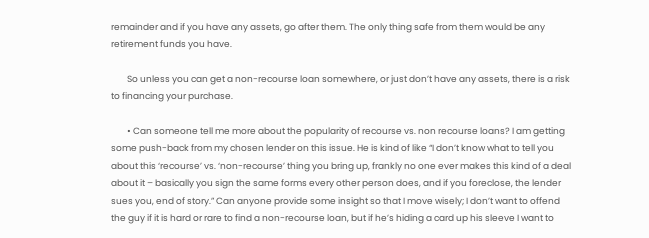remainder and if you have any assets, go after them. The only thing safe from them would be any retirement funds you have.

        So unless you can get a non-recourse loan somewhere, or just don’t have any assets, there is a risk to financing your purchase.

        • Can someone tell me more about the popularity of recourse vs. non recourse loans? I am getting some push-back from my chosen lender on this issue. He is kind of like “I don’t know what to tell you about this ‘recourse’ vs. ‘non-recourse’ thing you bring up, frankly no one ever makes this kind of a deal about it – basically you sign the same forms every other person does, and if you foreclose, the lender sues you, end of story.” Can anyone provide some insight so that I move wisely; I don’t want to offend the guy if it is hard or rare to find a non-recourse loan, but if he’s hiding a card up his sleeve I want to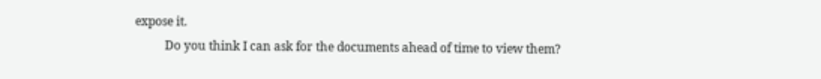expose it.
          Do you think I can ask for the documents ahead of time to view them?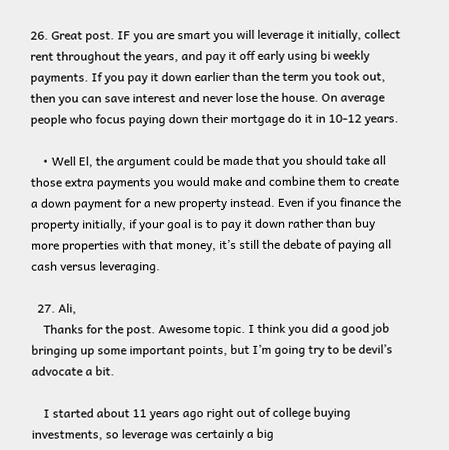26. Great post. IF you are smart you will leverage it initially, collect rent throughout the years, and pay it off early using bi weekly payments. If you pay it down earlier than the term you took out, then you can save interest and never lose the house. On average people who focus paying down their mortgage do it in 10-12 years.

    • Well El, the argument could be made that you should take all those extra payments you would make and combine them to create a down payment for a new property instead. Even if you finance the property initially, if your goal is to pay it down rather than buy more properties with that money, it’s still the debate of paying all cash versus leveraging.

  27. Ali,
    Thanks for the post. Awesome topic. I think you did a good job bringing up some important points, but I’m going try to be devil’s advocate a bit.

    I started about 11 years ago right out of college buying investments, so leverage was certainly a big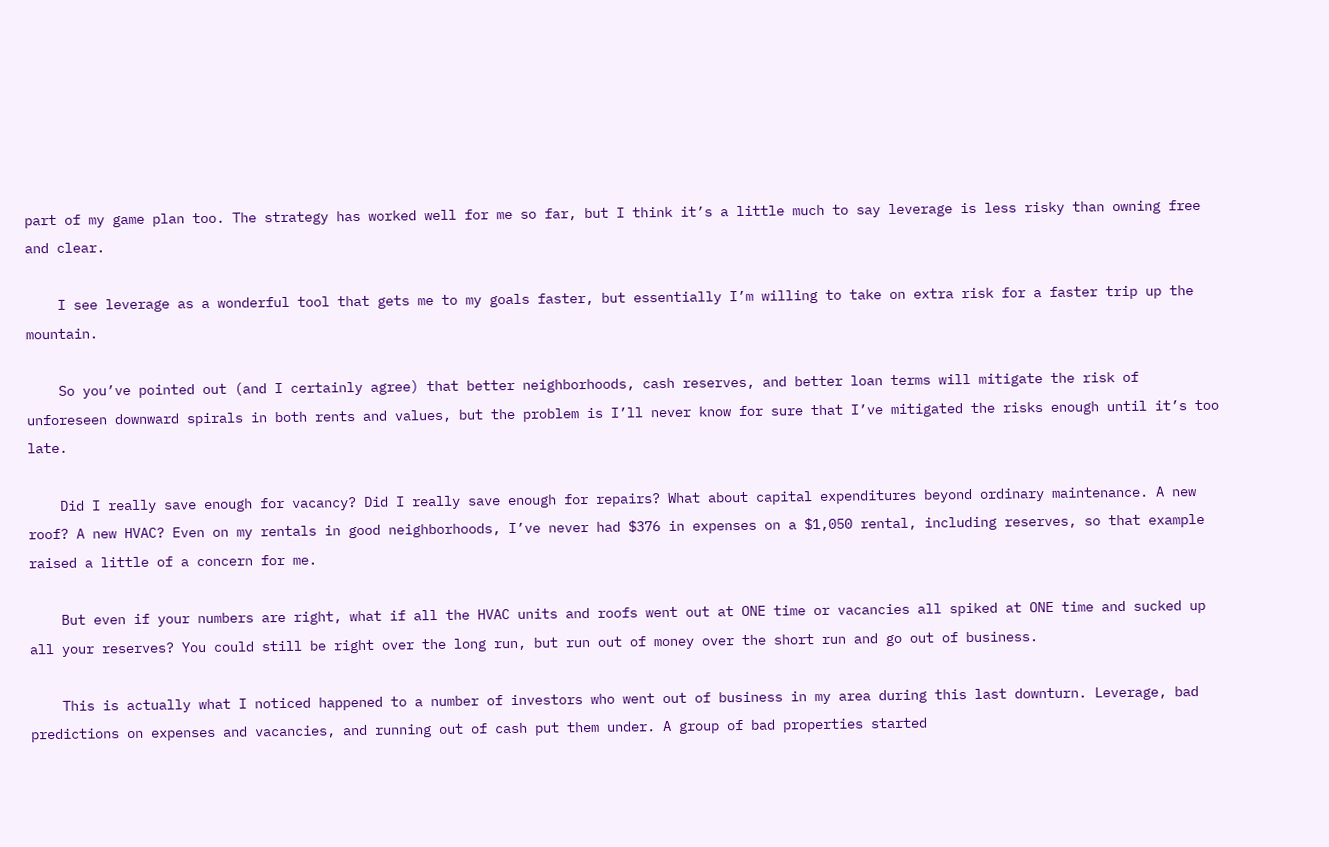part of my game plan too. The strategy has worked well for me so far, but I think it’s a little much to say leverage is less risky than owning free and clear.

    I see leverage as a wonderful tool that gets me to my goals faster, but essentially I’m willing to take on extra risk for a faster trip up the mountain.

    So you’ve pointed out (and I certainly agree) that better neighborhoods, cash reserves, and better loan terms will mitigate the risk of unforeseen downward spirals in both rents and values, but the problem is I’ll never know for sure that I’ve mitigated the risks enough until it’s too late.

    Did I really save enough for vacancy? Did I really save enough for repairs? What about capital expenditures beyond ordinary maintenance. A new roof? A new HVAC? Even on my rentals in good neighborhoods, I’ve never had $376 in expenses on a $1,050 rental, including reserves, so that example raised a little of a concern for me.

    But even if your numbers are right, what if all the HVAC units and roofs went out at ONE time or vacancies all spiked at ONE time and sucked up all your reserves? You could still be right over the long run, but run out of money over the short run and go out of business.

    This is actually what I noticed happened to a number of investors who went out of business in my area during this last downturn. Leverage, bad predictions on expenses and vacancies, and running out of cash put them under. A group of bad properties started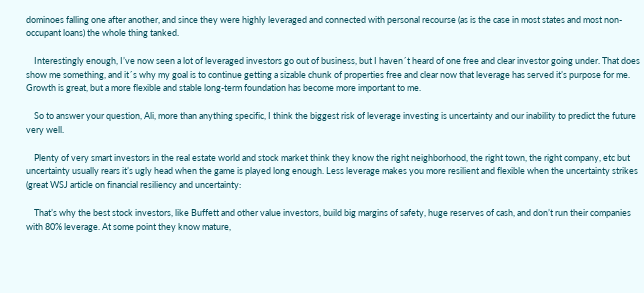dominoes falling one after another, and since they were highly leveraged and connected with personal recourse (as is the case in most states and most non-occupant loans) the whole thing tanked.

    Interestingly enough, I’ve now seen a lot of leveraged investors go out of business, but I haven´t heard of one free and clear investor going under. That does show me something, and it´s why my goal is to continue getting a sizable chunk of properties free and clear now that leverage has served it’s purpose for me. Growth is great, but a more flexible and stable long-term foundation has become more important to me.

    So to answer your question, Ali, more than anything specific, I think the biggest risk of leverage investing is uncertainty and our inability to predict the future very well.

    Plenty of very smart investors in the real estate world and stock market think they know the right neighborhood, the right town, the right company, etc but uncertainty usually rears it’s ugly head when the game is played long enough. Less leverage makes you more resilient and flexible when the uncertainty strikes (great WSJ article on financial resiliency and uncertainty:

    That’s why the best stock investors, like Buffett and other value investors, build big margins of safety, huge reserves of cash, and don’t run their companies with 80% leverage. At some point they know mature,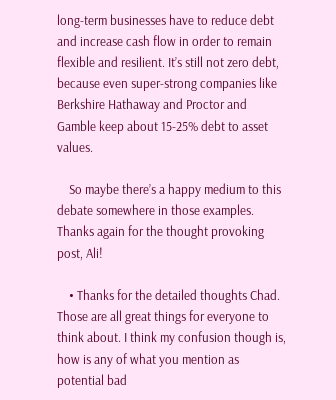long-term businesses have to reduce debt and increase cash flow in order to remain flexible and resilient. It’s still not zero debt, because even super-strong companies like Berkshire Hathaway and Proctor and Gamble keep about 15-25% debt to asset values.

    So maybe there’s a happy medium to this debate somewhere in those examples. Thanks again for the thought provoking post, Ali!

    • Thanks for the detailed thoughts Chad. Those are all great things for everyone to think about. I think my confusion though is, how is any of what you mention as potential bad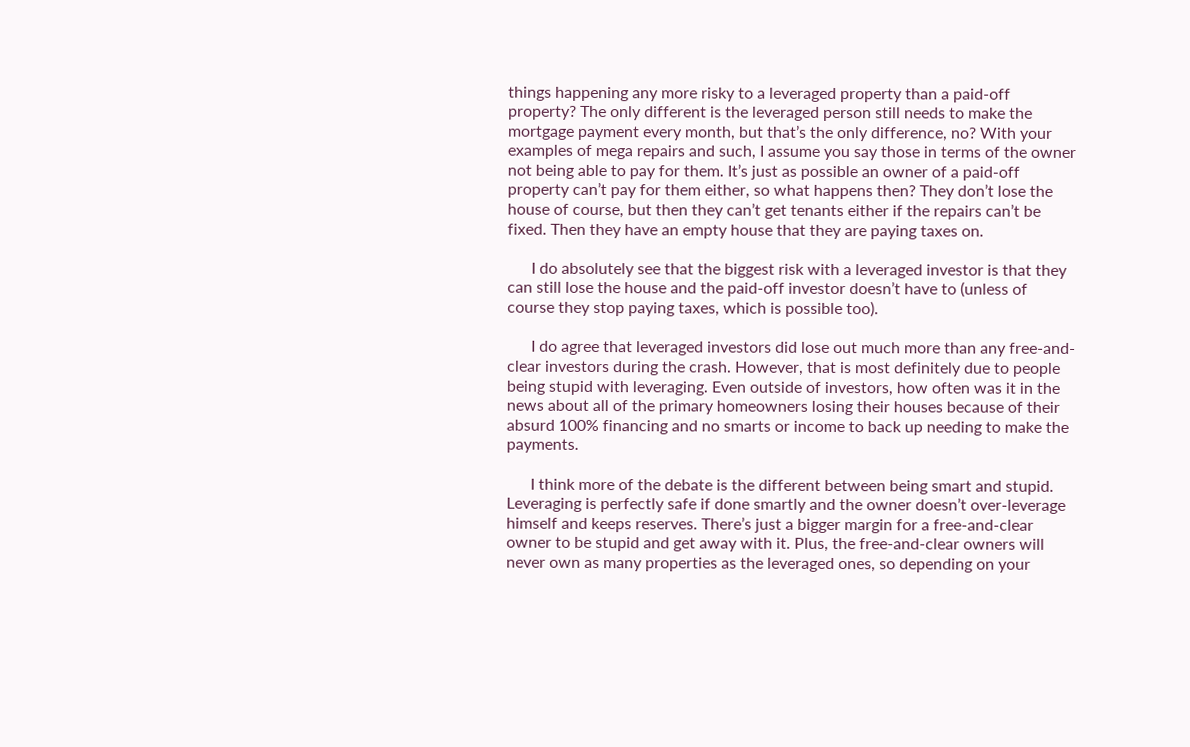things happening any more risky to a leveraged property than a paid-off property? The only different is the leveraged person still needs to make the mortgage payment every month, but that’s the only difference, no? With your examples of mega repairs and such, I assume you say those in terms of the owner not being able to pay for them. It’s just as possible an owner of a paid-off property can’t pay for them either, so what happens then? They don’t lose the house of course, but then they can’t get tenants either if the repairs can’t be fixed. Then they have an empty house that they are paying taxes on.

      I do absolutely see that the biggest risk with a leveraged investor is that they can still lose the house and the paid-off investor doesn’t have to (unless of course they stop paying taxes, which is possible too).

      I do agree that leveraged investors did lose out much more than any free-and-clear investors during the crash. However, that is most definitely due to people being stupid with leveraging. Even outside of investors, how often was it in the news about all of the primary homeowners losing their houses because of their absurd 100% financing and no smarts or income to back up needing to make the payments.

      I think more of the debate is the different between being smart and stupid. Leveraging is perfectly safe if done smartly and the owner doesn’t over-leverage himself and keeps reserves. There’s just a bigger margin for a free-and-clear owner to be stupid and get away with it. Plus, the free-and-clear owners will never own as many properties as the leveraged ones, so depending on your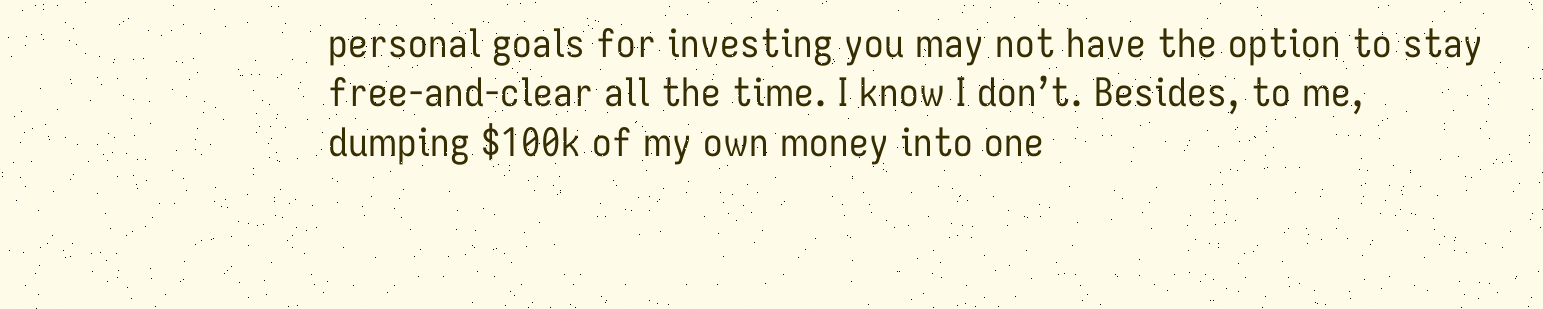personal goals for investing you may not have the option to stay free-and-clear all the time. I know I don’t. Besides, to me, dumping $100k of my own money into one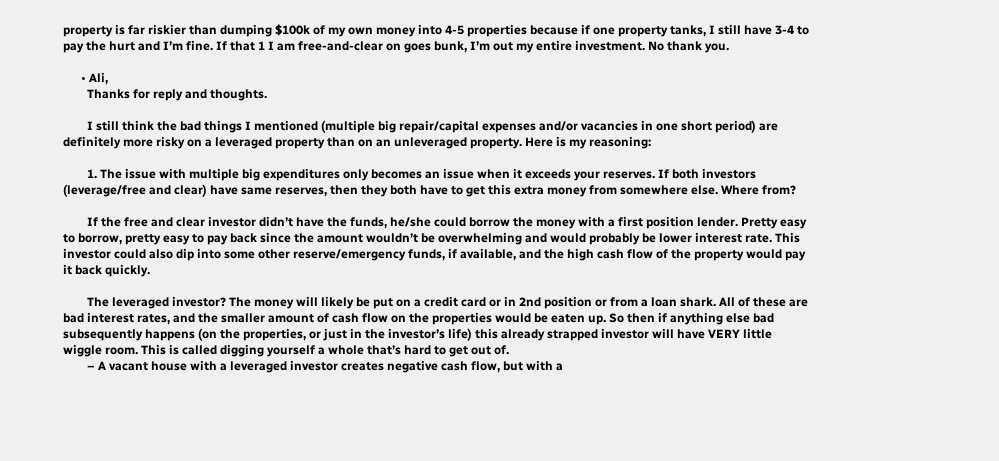property is far riskier than dumping $100k of my own money into 4-5 properties because if one property tanks, I still have 3-4 to pay the hurt and I’m fine. If that 1 I am free-and-clear on goes bunk, I’m out my entire investment. No thank you.

      • Ali,
        Thanks for reply and thoughts.

        I still think the bad things I mentioned (multiple big repair/capital expenses and/or vacancies in one short period) are definitely more risky on a leveraged property than on an unleveraged property. Here is my reasoning:

        1. The issue with multiple big expenditures only becomes an issue when it exceeds your reserves. If both investors (leverage/free and clear) have same reserves, then they both have to get this extra money from somewhere else. Where from?

        If the free and clear investor didn’t have the funds, he/she could borrow the money with a first position lender. Pretty easy to borrow, pretty easy to pay back since the amount wouldn’t be overwhelming and would probably be lower interest rate. This investor could also dip into some other reserve/emergency funds, if available, and the high cash flow of the property would pay it back quickly.

        The leveraged investor? The money will likely be put on a credit card or in 2nd position or from a loan shark. All of these are bad interest rates, and the smaller amount of cash flow on the properties would be eaten up. So then if anything else bad subsequently happens (on the properties, or just in the investor’s life) this already strapped investor will have VERY little wiggle room. This is called digging yourself a whole that’s hard to get out of.
        – A vacant house with a leveraged investor creates negative cash flow, but with a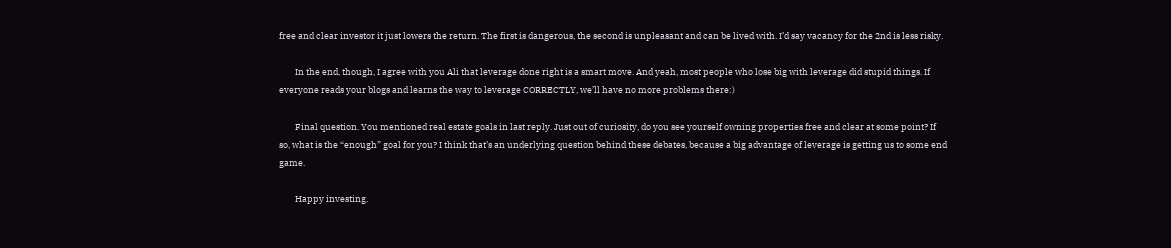free and clear investor it just lowers the return. The first is dangerous, the second is unpleasant and can be lived with. I’d say vacancy for the 2nd is less risky.

        In the end, though, I agree with you Ali that leverage done right is a smart move. And yeah, most people who lose big with leverage did stupid things. If everyone reads your blogs and learns the way to leverage CORRECTLY, we’ll have no more problems there:)

        Final question. You mentioned real estate goals in last reply. Just out of curiosity, do you see yourself owning properties free and clear at some point? If so, what is the “enough” goal for you? I think that’s an underlying question behind these debates, because a big advantage of leverage is getting us to some end game.

        Happy investing.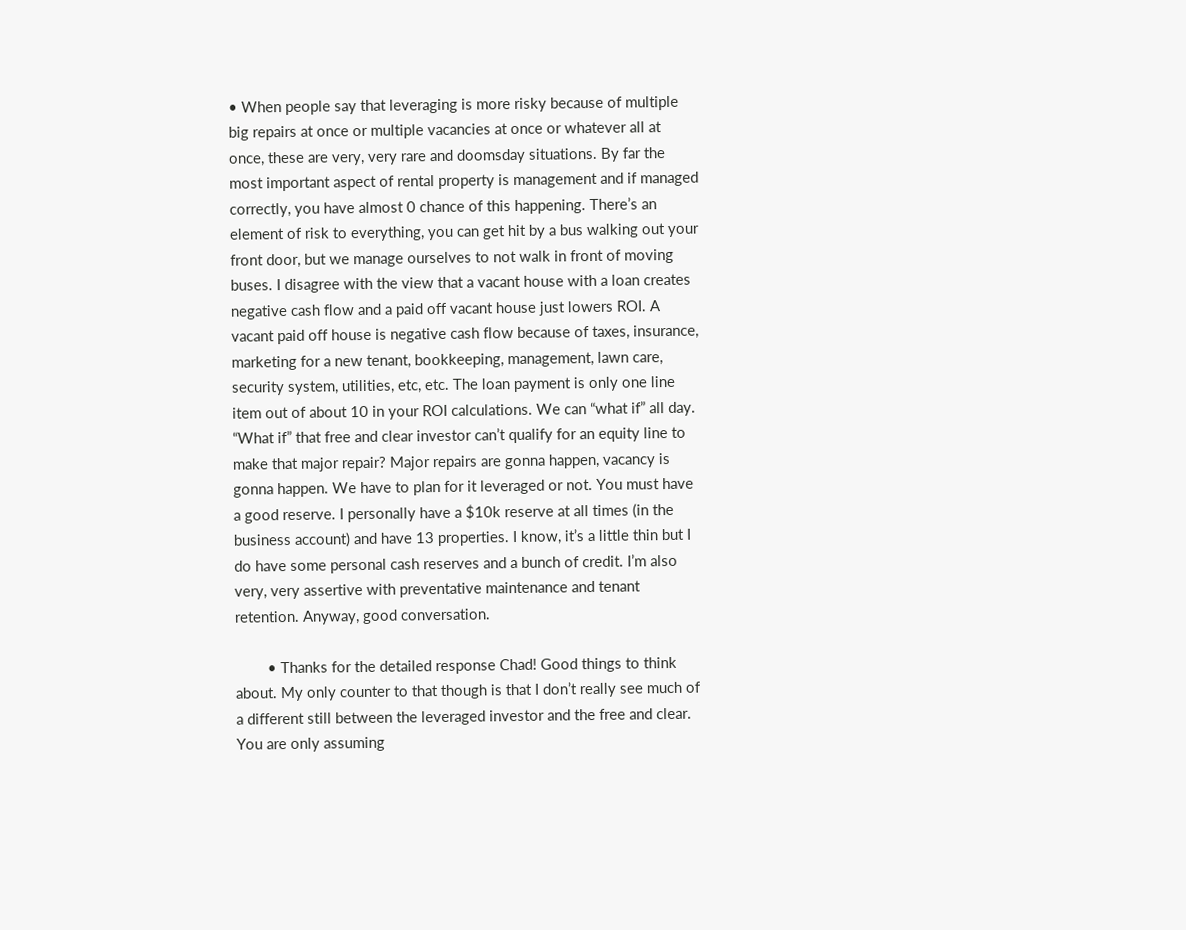• When people say that leveraging is more risky because of multiple big repairs at once or multiple vacancies at once or whatever all at once, these are very, very rare and doomsday situations. By far the most important aspect of rental property is management and if managed correctly, you have almost 0 chance of this happening. There’s an element of risk to everything, you can get hit by a bus walking out your front door, but we manage ourselves to not walk in front of moving buses. I disagree with the view that a vacant house with a loan creates negative cash flow and a paid off vacant house just lowers ROI. A vacant paid off house is negative cash flow because of taxes, insurance, marketing for a new tenant, bookkeeping, management, lawn care, security system, utilities, etc, etc. The loan payment is only one line item out of about 10 in your ROI calculations. We can “what if” all day. “What if” that free and clear investor can’t qualify for an equity line to make that major repair? Major repairs are gonna happen, vacancy is gonna happen. We have to plan for it leveraged or not. You must have a good reserve. I personally have a $10k reserve at all times (in the business account) and have 13 properties. I know, it’s a little thin but I do have some personal cash reserves and a bunch of credit. I’m also very, very assertive with preventative maintenance and tenant retention. Anyway, good conversation.

        • Thanks for the detailed response Chad! Good things to think about. My only counter to that though is that I don’t really see much of a different still between the leveraged investor and the free and clear. You are only assuming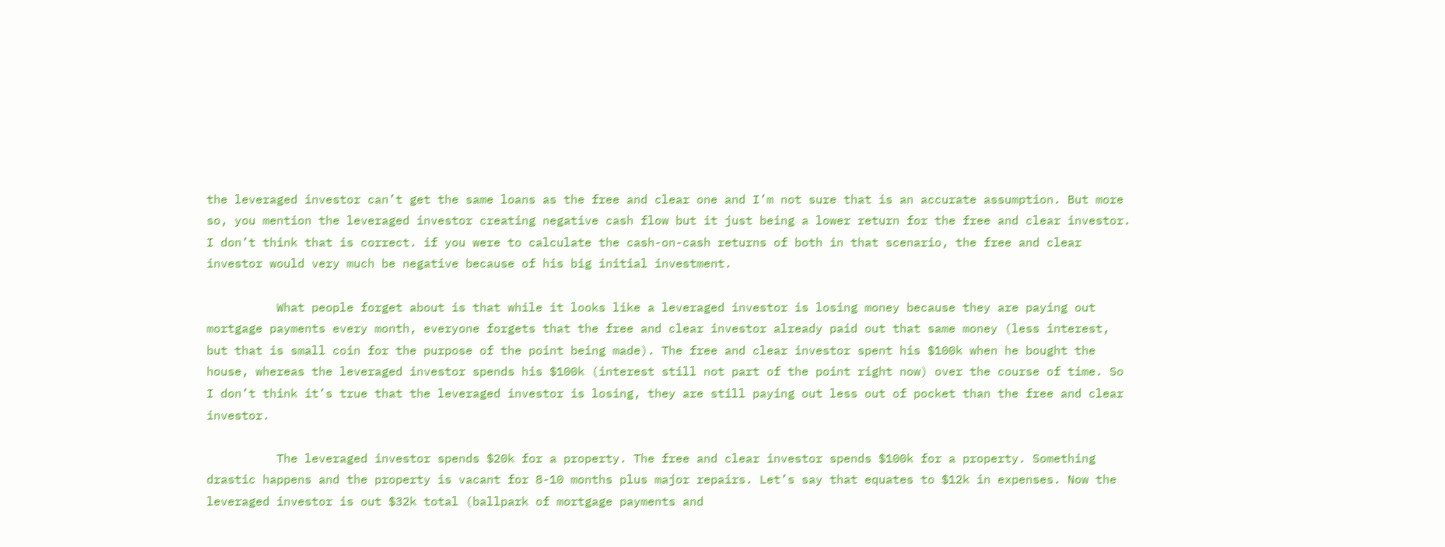the leveraged investor can’t get the same loans as the free and clear one and I’m not sure that is an accurate assumption. But more so, you mention the leveraged investor creating negative cash flow but it just being a lower return for the free and clear investor. I don’t think that is correct. if you were to calculate the cash-on-cash returns of both in that scenario, the free and clear investor would very much be negative because of his big initial investment.

          What people forget about is that while it looks like a leveraged investor is losing money because they are paying out mortgage payments every month, everyone forgets that the free and clear investor already paid out that same money (less interest, but that is small coin for the purpose of the point being made). The free and clear investor spent his $100k when he bought the house, whereas the leveraged investor spends his $100k (interest still not part of the point right now) over the course of time. So I don’t think it’s true that the leveraged investor is losing, they are still paying out less out of pocket than the free and clear investor.

          The leveraged investor spends $20k for a property. The free and clear investor spends $100k for a property. Something drastic happens and the property is vacant for 8-10 months plus major repairs. Let’s say that equates to $12k in expenses. Now the leveraged investor is out $32k total (ballpark of mortgage payments and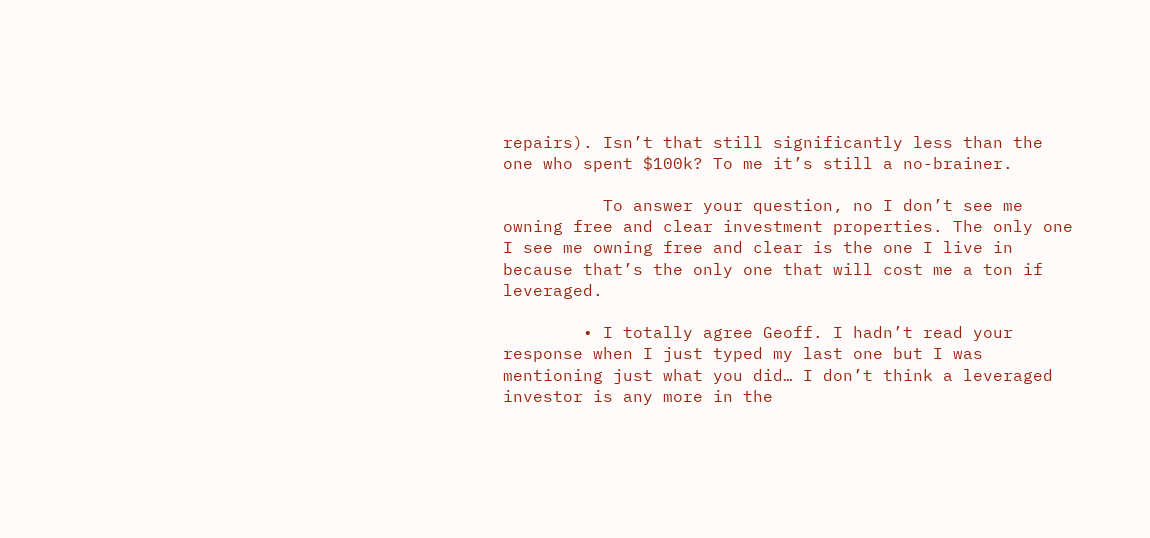repairs). Isn’t that still significantly less than the one who spent $100k? To me it’s still a no-brainer.

          To answer your question, no I don’t see me owning free and clear investment properties. The only one I see me owning free and clear is the one I live in because that’s the only one that will cost me a ton if leveraged.

        • I totally agree Geoff. I hadn’t read your response when I just typed my last one but I was mentioning just what you did… I don’t think a leveraged investor is any more in the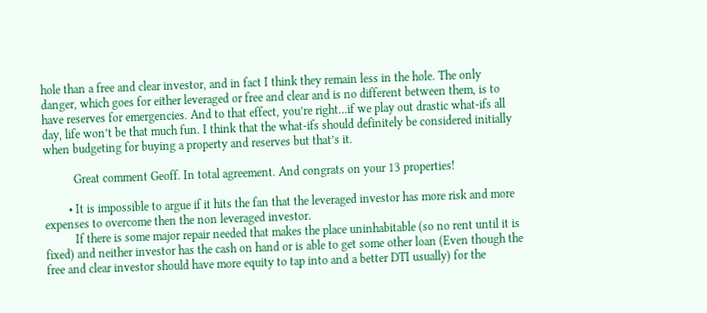hole than a free and clear investor, and in fact I think they remain less in the hole. The only danger, which goes for either leveraged or free and clear and is no different between them, is to have reserves for emergencies. And to that effect, you’re right…if we play out drastic what-ifs all day, life won’t be that much fun. I think that the what-ifs should definitely be considered initially when budgeting for buying a property and reserves but that’s it.

          Great comment Geoff. In total agreement. And congrats on your 13 properties!

        • It is impossible to argue if it hits the fan that the leveraged investor has more risk and more expenses to overcome then the non leveraged investor.
          If there is some major repair needed that makes the place uninhabitable (so no rent until it is fixed) and neither investor has the cash on hand or is able to get some other loan (Even though the free and clear investor should have more equity to tap into and a better DTI usually) for the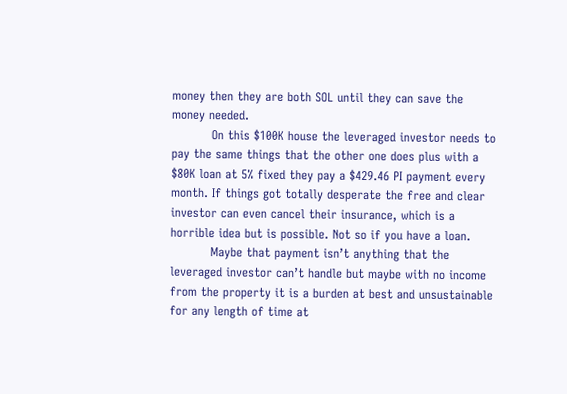money then they are both SOL until they can save the money needed.
          On this $100K house the leveraged investor needs to pay the same things that the other one does plus with a $80K loan at 5% fixed they pay a $429.46 PI payment every month. If things got totally desperate the free and clear investor can even cancel their insurance, which is a horrible idea but is possible. Not so if you have a loan.
          Maybe that payment isn’t anything that the leveraged investor can’t handle but maybe with no income from the property it is a burden at best and unsustainable for any length of time at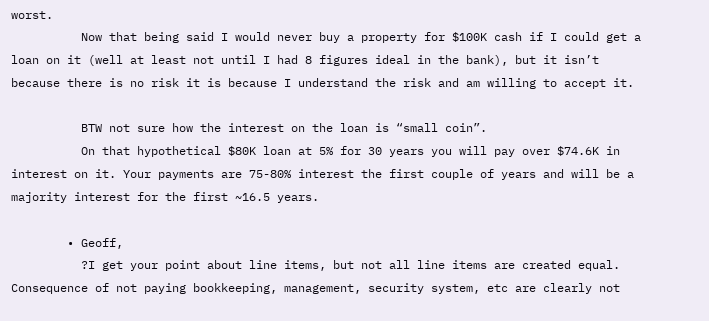worst.
          Now that being said I would never buy a property for $100K cash if I could get a loan on it (well at least not until I had 8 figures ideal in the bank), but it isn’t because there is no risk it is because I understand the risk and am willing to accept it.

          BTW not sure how the interest on the loan is “small coin”.
          On that hypothetical $80K loan at 5% for 30 years you will pay over $74.6K in interest on it. Your payments are 75-80% interest the first couple of years and will be a majority interest for the first ~16.5 years.

        • Geoff,
          ?I get your point about line items, but not all line items are created equal. Consequence of not paying bookkeeping, management, security system, etc are clearly not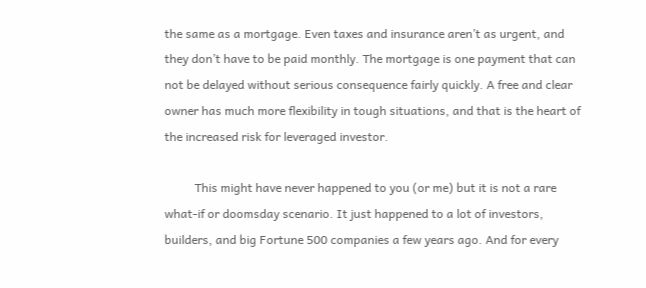the same as a mortgage. Even taxes and insurance aren’t as urgent, and they don’t have to be paid monthly. The mortgage is one payment that can not be delayed without serious consequence fairly quickly. A free and clear owner has much more flexibility in tough situations, and that is the heart of the increased risk for leveraged investor.

          This might have never happened to you (or me) but it is not a rare what-if or doomsday scenario. It just happened to a lot of investors, builders, and big Fortune 500 companies a few years ago. And for every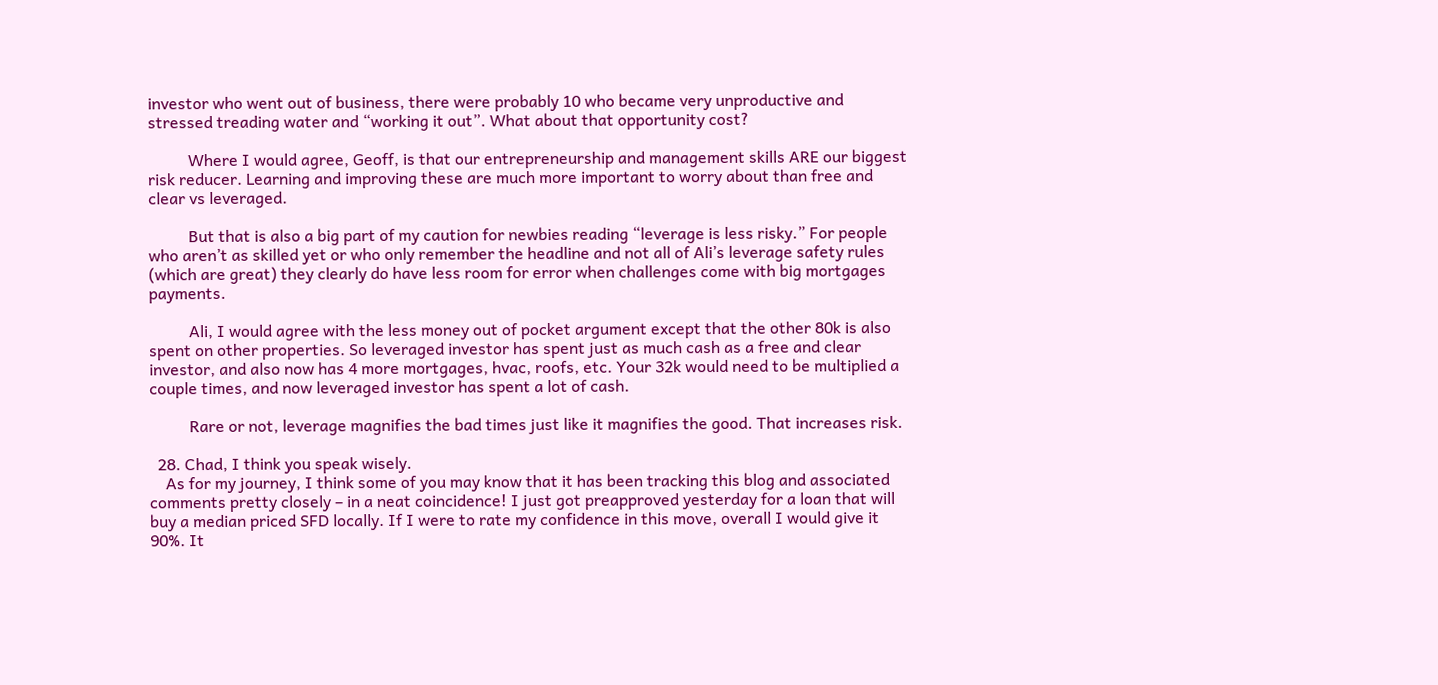investor who went out of business, there were probably 10 who became very unproductive and stressed treading water and “working it out”. What about that opportunity cost?

          Where I would agree, Geoff, is that our entrepreneurship and management skills ARE our biggest risk reducer. Learning and improving these are much more important to worry about than free and clear vs leveraged.

          But that is also a big part of my caution for newbies reading “leverage is less risky.” For people who aren’t as skilled yet or who only remember the headline and not all of Ali’s leverage safety rules (which are great) they clearly do have less room for error when challenges come with big mortgages payments.

          Ali, I would agree with the less money out of pocket argument except that the other 80k is also spent on other properties. So leveraged investor has spent just as much cash as a free and clear investor, and also now has 4 more mortgages, hvac, roofs, etc. Your 32k would need to be multiplied a couple times, and now leveraged investor has spent a lot of cash.

          Rare or not, leverage magnifies the bad times just like it magnifies the good. That increases risk.

  28. Chad, I think you speak wisely.
    As for my journey, I think some of you may know that it has been tracking this blog and associated comments pretty closely – in a neat coincidence! I just got preapproved yesterday for a loan that will buy a median priced SFD locally. If I were to rate my confidence in this move, overall I would give it 90%. It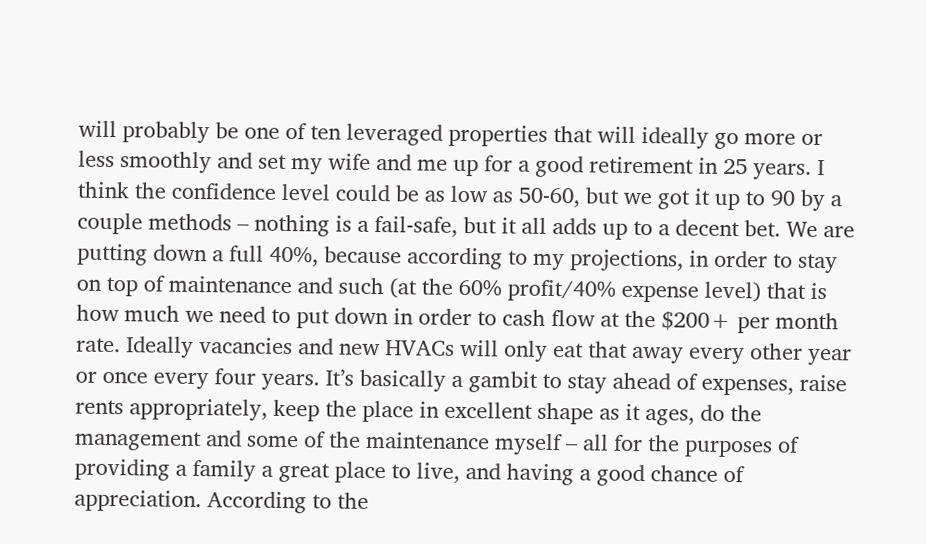will probably be one of ten leveraged properties that will ideally go more or less smoothly and set my wife and me up for a good retirement in 25 years. I think the confidence level could be as low as 50-60, but we got it up to 90 by a couple methods – nothing is a fail-safe, but it all adds up to a decent bet. We are putting down a full 40%, because according to my projections, in order to stay on top of maintenance and such (at the 60% profit/40% expense level) that is how much we need to put down in order to cash flow at the $200+ per month rate. Ideally vacancies and new HVACs will only eat that away every other year or once every four years. It’s basically a gambit to stay ahead of expenses, raise rents appropriately, keep the place in excellent shape as it ages, do the management and some of the maintenance myself – all for the purposes of providing a family a great place to live, and having a good chance of appreciation. According to the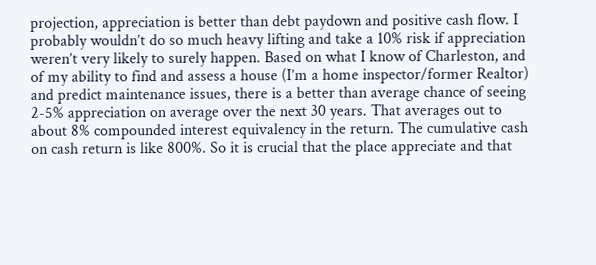projection, appreciation is better than debt paydown and positive cash flow. I probably wouldn’t do so much heavy lifting and take a 10% risk if appreciation weren’t very likely to surely happen. Based on what I know of Charleston, and of my ability to find and assess a house (I’m a home inspector/former Realtor) and predict maintenance issues, there is a better than average chance of seeing 2-5% appreciation on average over the next 30 years. That averages out to about 8% compounded interest equivalency in the return. The cumulative cash on cash return is like 800%. So it is crucial that the place appreciate and that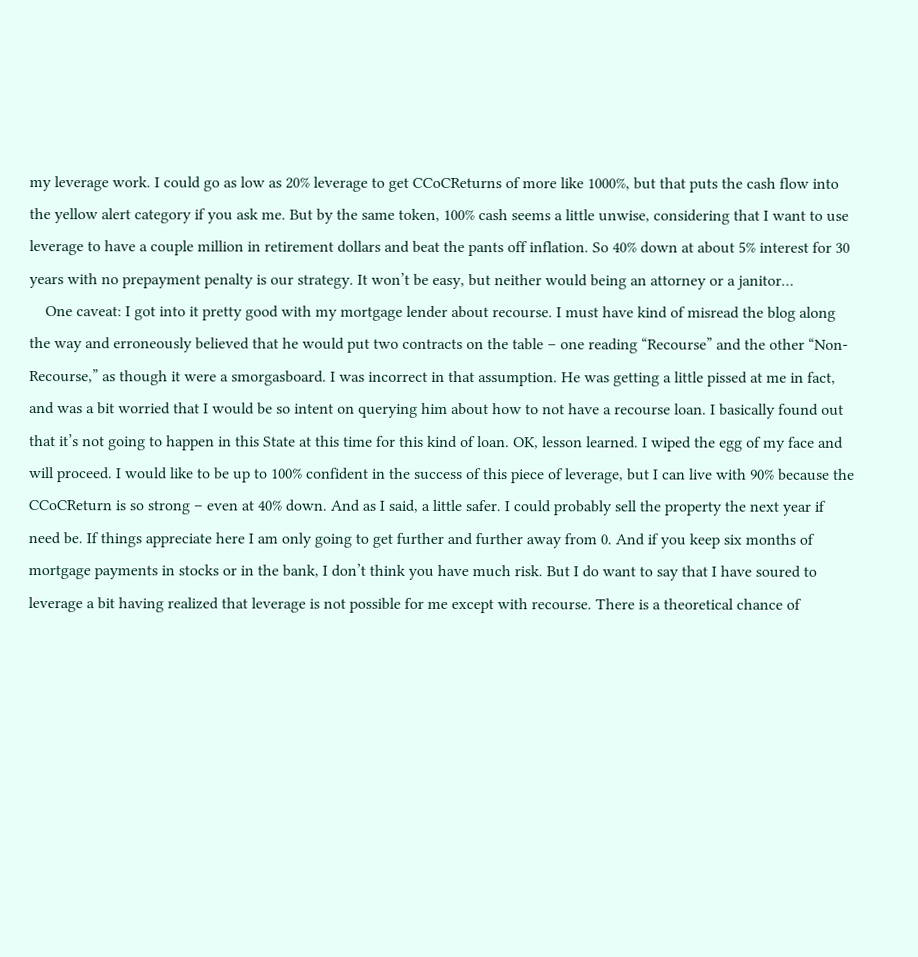my leverage work. I could go as low as 20% leverage to get CCoCReturns of more like 1000%, but that puts the cash flow into the yellow alert category if you ask me. But by the same token, 100% cash seems a little unwise, considering that I want to use leverage to have a couple million in retirement dollars and beat the pants off inflation. So 40% down at about 5% interest for 30 years with no prepayment penalty is our strategy. It won’t be easy, but neither would being an attorney or a janitor…
    One caveat: I got into it pretty good with my mortgage lender about recourse. I must have kind of misread the blog along the way and erroneously believed that he would put two contracts on the table – one reading “Recourse” and the other “Non-Recourse,” as though it were a smorgasboard. I was incorrect in that assumption. He was getting a little pissed at me in fact, and was a bit worried that I would be so intent on querying him about how to not have a recourse loan. I basically found out that it’s not going to happen in this State at this time for this kind of loan. OK, lesson learned. I wiped the egg of my face and will proceed. I would like to be up to 100% confident in the success of this piece of leverage, but I can live with 90% because the CCoCReturn is so strong – even at 40% down. And as I said, a little safer. I could probably sell the property the next year if need be. If things appreciate here I am only going to get further and further away from 0. And if you keep six months of mortgage payments in stocks or in the bank, I don’t think you have much risk. But I do want to say that I have soured to leverage a bit having realized that leverage is not possible for me except with recourse. There is a theoretical chance of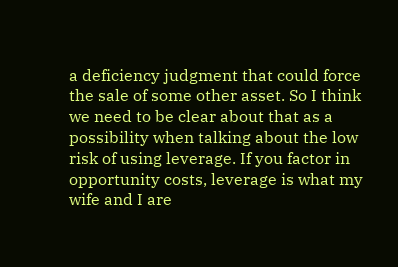a deficiency judgment that could force the sale of some other asset. So I think we need to be clear about that as a possibility when talking about the low risk of using leverage. If you factor in opportunity costs, leverage is what my wife and I are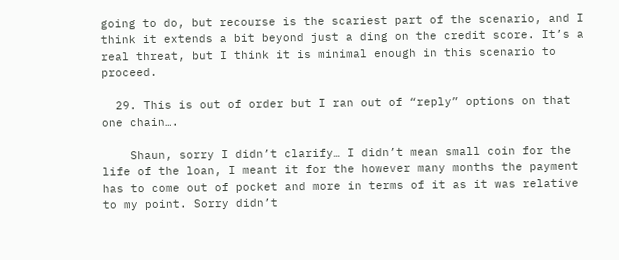going to do, but recourse is the scariest part of the scenario, and I think it extends a bit beyond just a ding on the credit score. It’s a real threat, but I think it is minimal enough in this scenario to proceed.

  29. This is out of order but I ran out of “reply” options on that one chain….

    Shaun, sorry I didn’t clarify… I didn’t mean small coin for the life of the loan, I meant it for the however many months the payment has to come out of pocket and more in terms of it as it was relative to my point. Sorry didn’t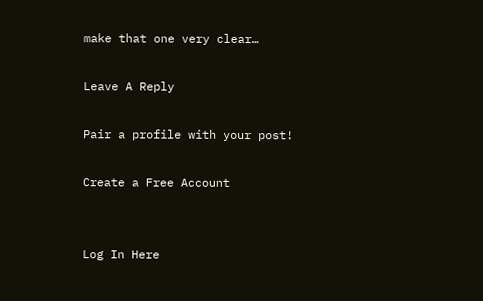make that one very clear…

Leave A Reply

Pair a profile with your post!

Create a Free Account


Log In Here